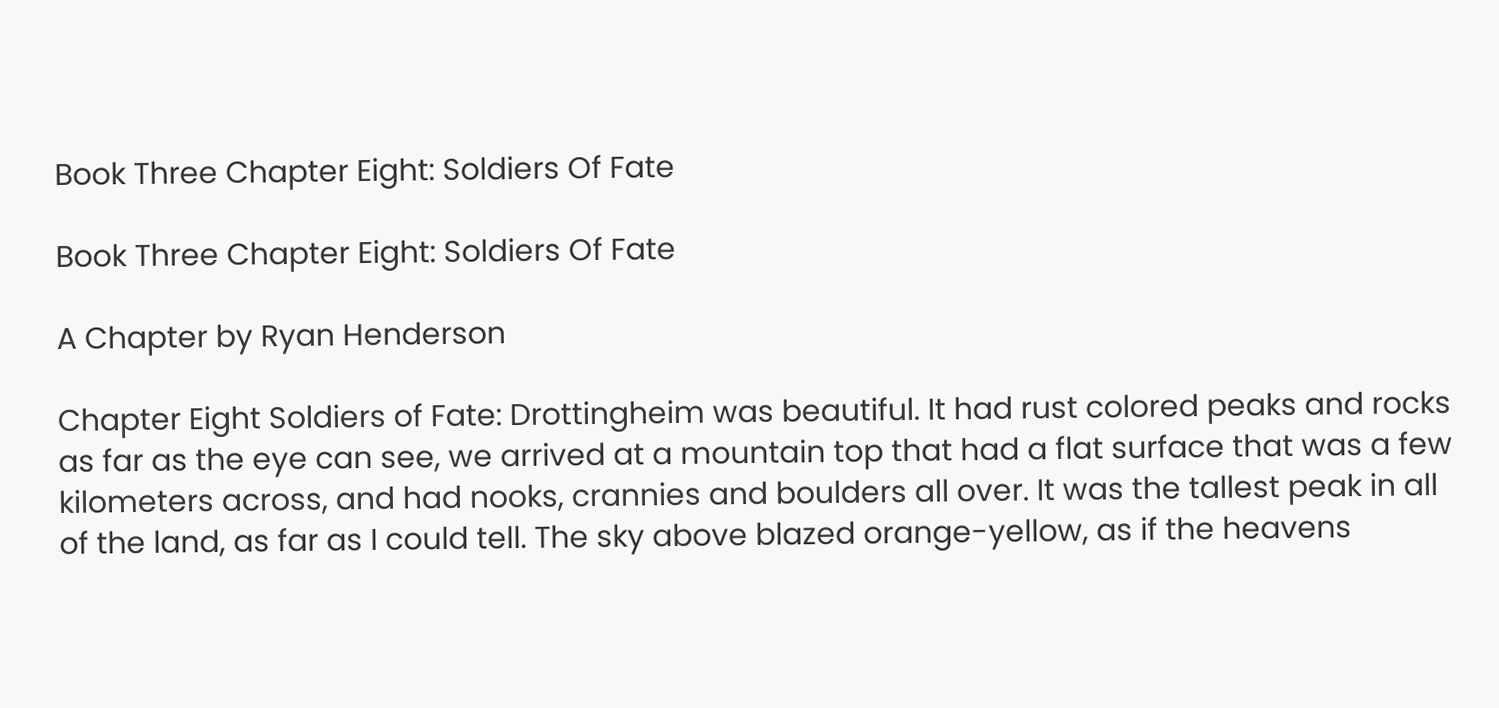Book Three Chapter Eight: Soldiers Of Fate

Book Three Chapter Eight: Soldiers Of Fate

A Chapter by Ryan Henderson

Chapter Eight Soldiers of Fate: Drottingheim was beautiful. It had rust colored peaks and rocks as far as the eye can see, we arrived at a mountain top that had a flat surface that was a few kilometers across, and had nooks, crannies and boulders all over. It was the tallest peak in all of the land, as far as I could tell. The sky above blazed orange-yellow, as if the heavens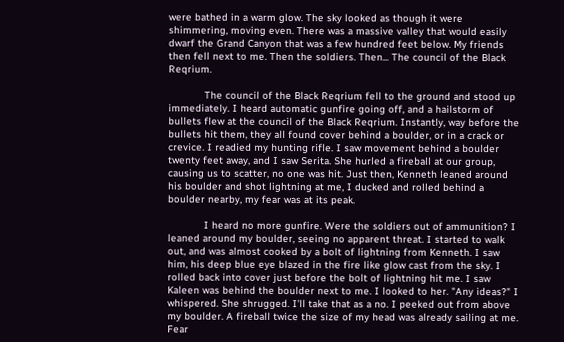were bathed in a warm glow. The sky looked as though it were shimmering, moving even. There was a massive valley that would easily dwarf the Grand Canyon that was a few hundred feet below. My friends then fell next to me. Then the soldiers. Then... The council of the Black Reqrium.

            The council of the Black Reqrium fell to the ground and stood up immediately. I heard automatic gunfire going off, and a hailstorm of bullets flew at the council of the Black Reqrium. Instantly, way before the bullets hit them, they all found cover behind a boulder, or in a crack or crevice. I readied my hunting rifle. I saw movement behind a boulder twenty feet away, and I saw Serita. She hurled a fireball at our group, causing us to scatter, no one was hit. Just then, Kenneth leaned around his boulder and shot lightning at me, I ducked and rolled behind a boulder nearby, my fear was at its peak.

            I heard no more gunfire. Were the soldiers out of ammunition? I leaned around my boulder, seeing no apparent threat. I started to walk out, and was almost cooked by a bolt of lightning from Kenneth. I saw him, his deep blue eye blazed in the fire like glow cast from the sky. I rolled back into cover just before the bolt of lightning hit me. I saw Kaleen was behind the boulder next to me. I looked to her. "Any ideas?" I whispered. She shrugged. I'll take that as a no. I peeked out from above my boulder. A fireball twice the size of my head was already sailing at me. Fear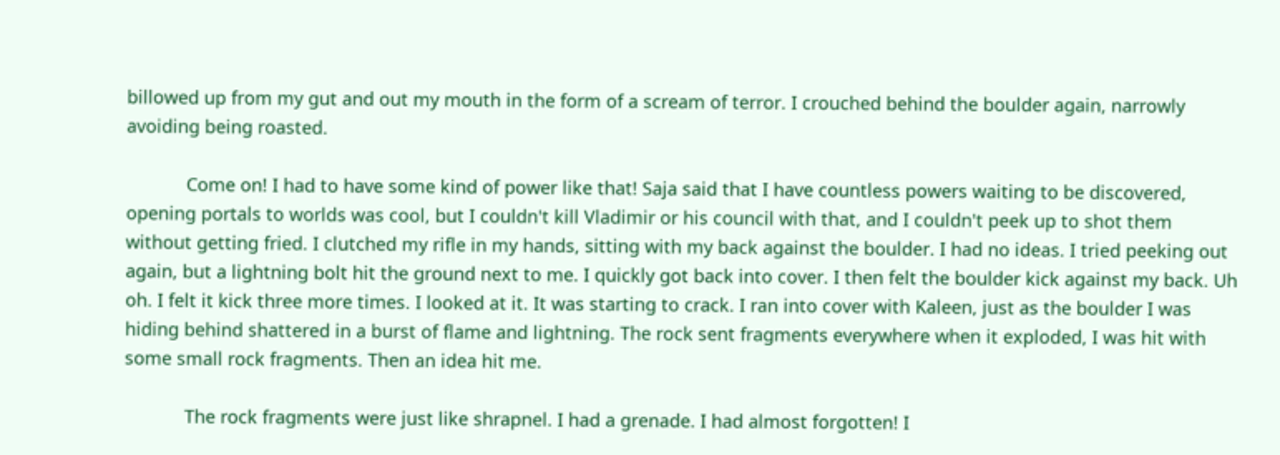billowed up from my gut and out my mouth in the form of a scream of terror. I crouched behind the boulder again, narrowly avoiding being roasted.

            Come on! I had to have some kind of power like that! Saja said that I have countless powers waiting to be discovered, opening portals to worlds was cool, but I couldn't kill Vladimir or his council with that, and I couldn't peek up to shot them without getting fried. I clutched my rifle in my hands, sitting with my back against the boulder. I had no ideas. I tried peeking out again, but a lightning bolt hit the ground next to me. I quickly got back into cover. I then felt the boulder kick against my back. Uh oh. I felt it kick three more times. I looked at it. It was starting to crack. I ran into cover with Kaleen, just as the boulder I was hiding behind shattered in a burst of flame and lightning. The rock sent fragments everywhere when it exploded, I was hit with some small rock fragments. Then an idea hit me.

            The rock fragments were just like shrapnel. I had a grenade. I had almost forgotten! I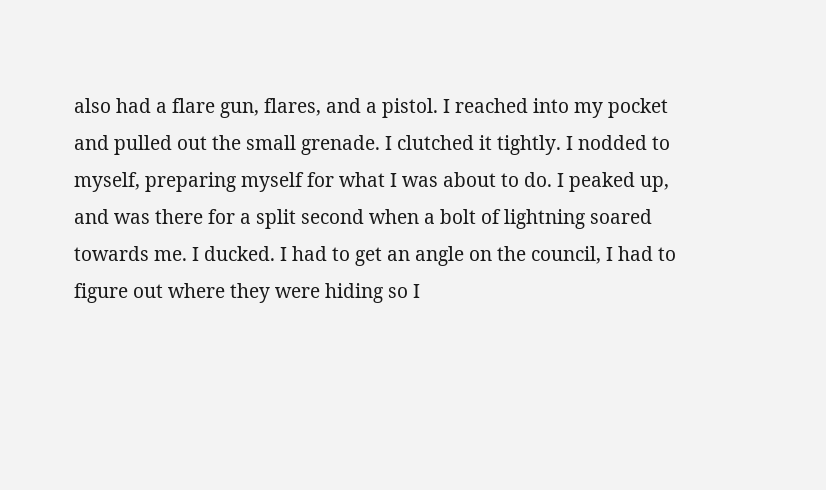also had a flare gun, flares, and a pistol. I reached into my pocket and pulled out the small grenade. I clutched it tightly. I nodded to myself, preparing myself for what I was about to do. I peaked up, and was there for a split second when a bolt of lightning soared towards me. I ducked. I had to get an angle on the council, I had to figure out where they were hiding so I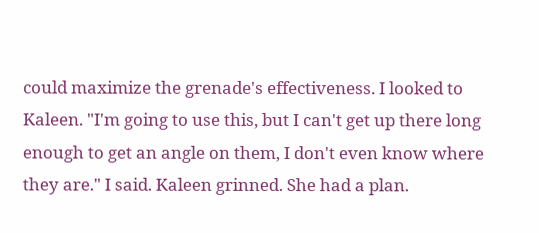could maximize the grenade's effectiveness. I looked to Kaleen. "I'm going to use this, but I can't get up there long enough to get an angle on them, I don't even know where they are." I said. Kaleen grinned. She had a plan.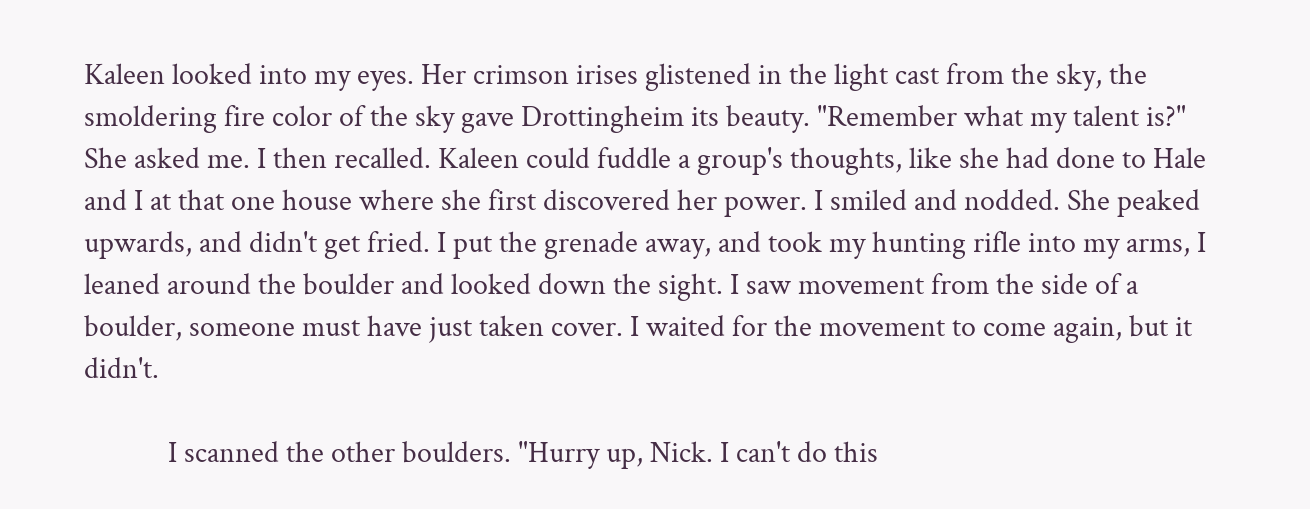Kaleen looked into my eyes. Her crimson irises glistened in the light cast from the sky, the smoldering fire color of the sky gave Drottingheim its beauty. "Remember what my talent is?" She asked me. I then recalled. Kaleen could fuddle a group's thoughts, like she had done to Hale and I at that one house where she first discovered her power. I smiled and nodded. She peaked upwards, and didn't get fried. I put the grenade away, and took my hunting rifle into my arms, I leaned around the boulder and looked down the sight. I saw movement from the side of a boulder, someone must have just taken cover. I waited for the movement to come again, but it didn't.

            I scanned the other boulders. "Hurry up, Nick. I can't do this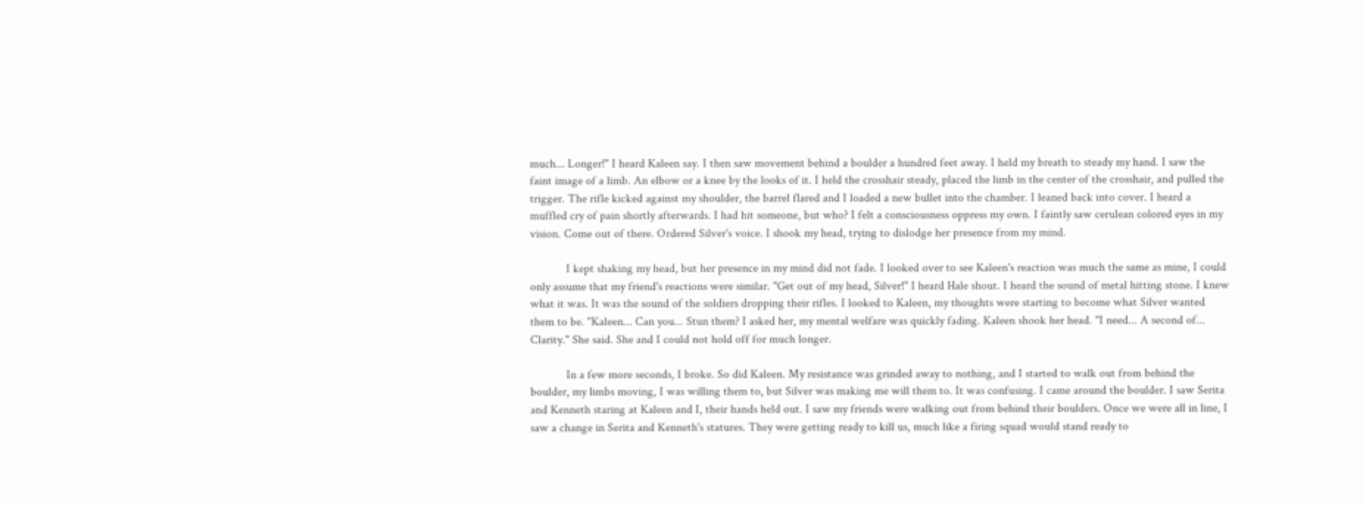much... Longer!" I heard Kaleen say. I then saw movement behind a boulder a hundred feet away. I held my breath to steady my hand. I saw the faint image of a limb. An elbow or a knee by the looks of it. I held the crosshair steady, placed the limb in the center of the crosshair, and pulled the trigger. The rifle kicked against my shoulder, the barrel flared and I loaded a new bullet into the chamber. I leaned back into cover. I heard a muffled cry of pain shortly afterwards. I had hit someone, but who? I felt a consciousness oppress my own. I faintly saw cerulean colored eyes in my vision. Come out of there. Ordered Silver's voice. I shook my head, trying to dislodge her presence from my mind.

            I kept shaking my head, but her presence in my mind did not fade. I looked over to see Kaleen's reaction was much the same as mine, I could only assume that my friend's reactions were similar. "Get out of my head, Silver!" I heard Hale shout. I heard the sound of metal hitting stone. I knew what it was. It was the sound of the soldiers dropping their rifles. I looked to Kaleen, my thoughts were starting to become what Silver wanted them to be. "Kaleen... Can you... Stun them? I asked her, my mental welfare was quickly fading. Kaleen shook her head. "I need... A second of... Clarity." She said. She and I could not hold off for much longer.

            In a few more seconds, I broke. So did Kaleen. My resistance was grinded away to nothing, and I started to walk out from behind the boulder, my limbs moving, I was willing them to, but Silver was making me will them to. It was confusing. I came around the boulder. I saw Serita and Kenneth staring at Kaleen and I, their hands held out. I saw my friends were walking out from behind their boulders. Once we were all in line, I saw a change in Serita and Kenneth's statures. They were getting ready to kill us, much like a firing squad would stand ready to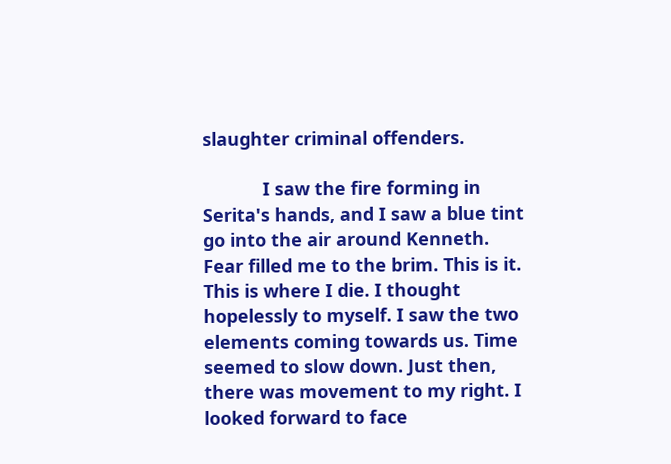slaughter criminal offenders.

            I saw the fire forming in Serita's hands, and I saw a blue tint go into the air around Kenneth. Fear filled me to the brim. This is it. This is where I die. I thought hopelessly to myself. I saw the two elements coming towards us. Time seemed to slow down. Just then, there was movement to my right. I looked forward to face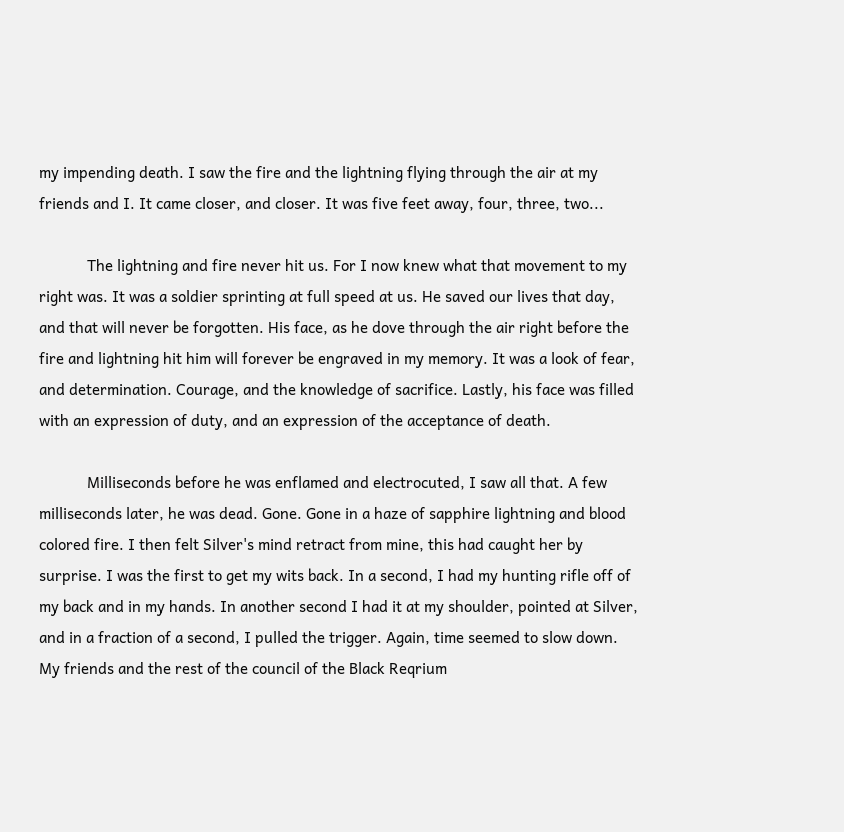my impending death. I saw the fire and the lightning flying through the air at my friends and I. It came closer, and closer. It was five feet away, four, three, two...

            The lightning and fire never hit us. For I now knew what that movement to my right was. It was a soldier sprinting at full speed at us. He saved our lives that day, and that will never be forgotten. His face, as he dove through the air right before the fire and lightning hit him will forever be engraved in my memory. It was a look of fear, and determination. Courage, and the knowledge of sacrifice. Lastly, his face was filled with an expression of duty, and an expression of the acceptance of death.

            Milliseconds before he was enflamed and electrocuted, I saw all that. A few milliseconds later, he was dead. Gone. Gone in a haze of sapphire lightning and blood colored fire. I then felt Silver's mind retract from mine, this had caught her by surprise. I was the first to get my wits back. In a second, I had my hunting rifle off of my back and in my hands. In another second I had it at my shoulder, pointed at Silver, and in a fraction of a second, I pulled the trigger. Again, time seemed to slow down. My friends and the rest of the council of the Black Reqrium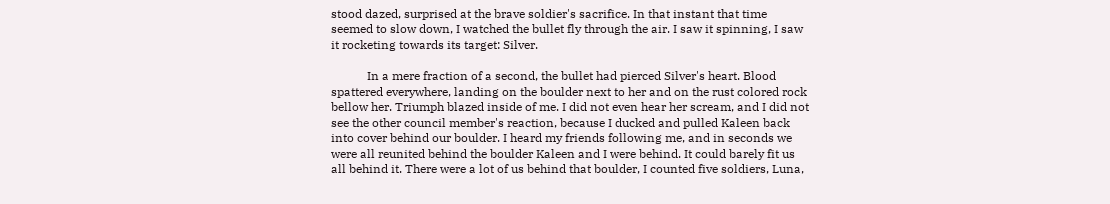stood dazed, surprised at the brave soldier's sacrifice. In that instant that time seemed to slow down, I watched the bullet fly through the air. I saw it spinning, I saw it rocketing towards its target: Silver.

            In a mere fraction of a second, the bullet had pierced Silver's heart. Blood spattered everywhere, landing on the boulder next to her and on the rust colored rock bellow her. Triumph blazed inside of me. I did not even hear her scream, and I did not see the other council member's reaction, because I ducked and pulled Kaleen back into cover behind our boulder. I heard my friends following me, and in seconds we were all reunited behind the boulder Kaleen and I were behind. It could barely fit us all behind it. There were a lot of us behind that boulder, I counted five soldiers, Luna,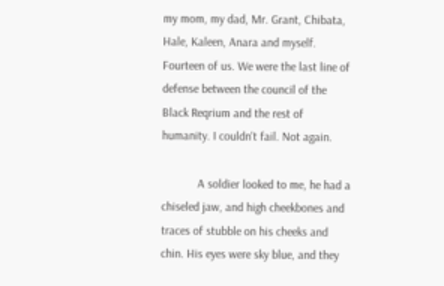my mom, my dad, Mr. Grant, Chibata, Hale, Kaleen, Anara and myself. Fourteen of us. We were the last line of defense between the council of the Black Reqrium and the rest of humanity. I couldn't fail. Not again.

            A soldier looked to me, he had a chiseled jaw, and high cheekbones and traces of stubble on his cheeks and chin. His eyes were sky blue, and they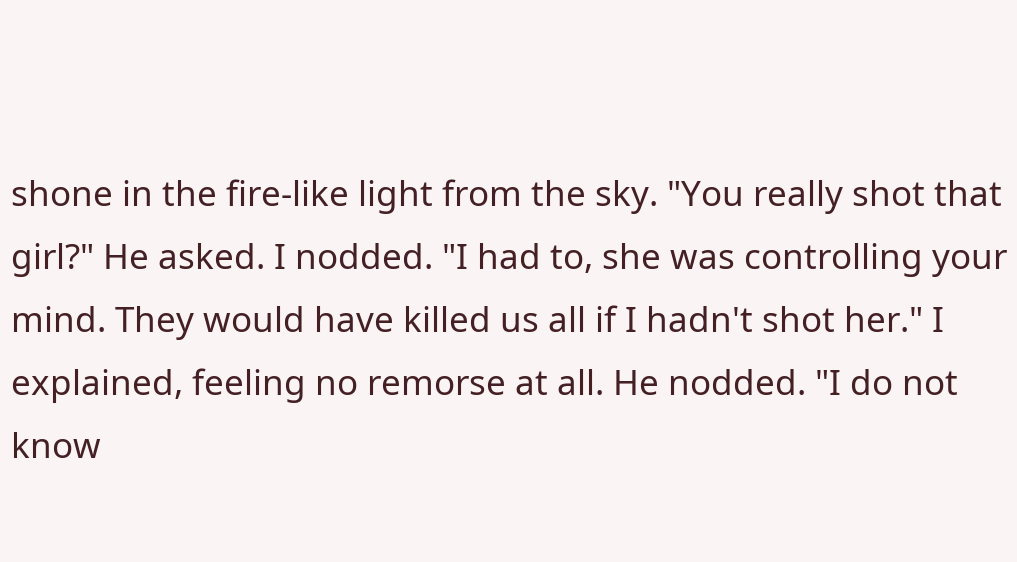shone in the fire-like light from the sky. "You really shot that girl?" He asked. I nodded. "I had to, she was controlling your mind. They would have killed us all if I hadn't shot her." I explained, feeling no remorse at all. He nodded. "I do not know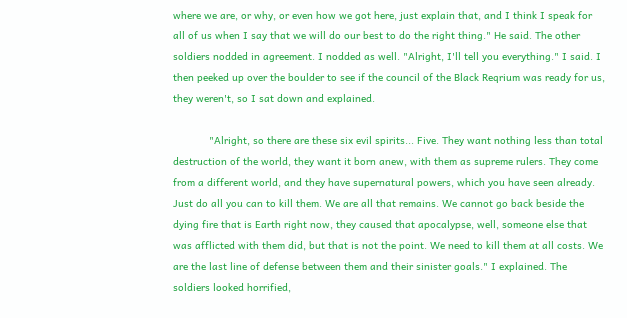where we are, or why, or even how we got here, just explain that, and I think I speak for all of us when I say that we will do our best to do the right thing." He said. The other soldiers nodded in agreement. I nodded as well. "Alright, I'll tell you everything." I said. I then peeked up over the boulder to see if the council of the Black Reqrium was ready for us, they weren't, so I sat down and explained.

            "Alright, so there are these six evil spirits... Five. They want nothing less than total destruction of the world, they want it born anew, with them as supreme rulers. They come from a different world, and they have supernatural powers, which you have seen already. Just do all you can to kill them. We are all that remains. We cannot go back beside the dying fire that is Earth right now, they caused that apocalypse, well, someone else that was afflicted with them did, but that is not the point. We need to kill them at all costs. We are the last line of defense between them and their sinister goals." I explained. The soldiers looked horrified,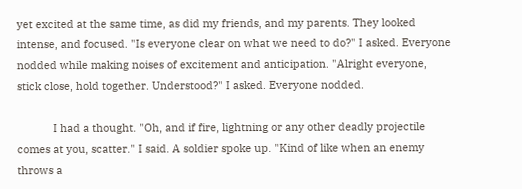yet excited at the same time, as did my friends, and my parents. They looked intense, and focused. "Is everyone clear on what we need to do?" I asked. Everyone nodded while making noises of excitement and anticipation. "Alright everyone, stick close, hold together. Understood?" I asked. Everyone nodded.

            I had a thought. "Oh, and if fire, lightning or any other deadly projectile comes at you, scatter." I said. A soldier spoke up. "Kind of like when an enemy throws a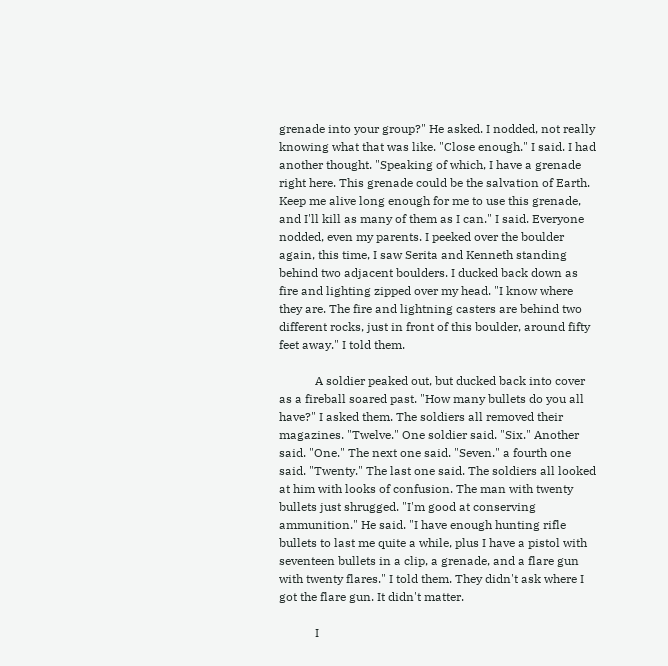grenade into your group?" He asked. I nodded, not really knowing what that was like. "Close enough." I said. I had another thought. "Speaking of which, I have a grenade right here. This grenade could be the salvation of Earth. Keep me alive long enough for me to use this grenade, and I'll kill as many of them as I can." I said. Everyone nodded, even my parents. I peeked over the boulder again, this time, I saw Serita and Kenneth standing behind two adjacent boulders. I ducked back down as fire and lighting zipped over my head. "I know where they are. The fire and lightning casters are behind two different rocks, just in front of this boulder, around fifty feet away." I told them.

            A soldier peaked out, but ducked back into cover as a fireball soared past. "How many bullets do you all have?" I asked them. The soldiers all removed their magazines. "Twelve." One soldier said. "Six." Another said. "One." The next one said. "Seven." a fourth one said. "Twenty." The last one said. The soldiers all looked at him with looks of confusion. The man with twenty bullets just shrugged. "I'm good at conserving ammunition." He said. "I have enough hunting rifle bullets to last me quite a while, plus I have a pistol with seventeen bullets in a clip, a grenade, and a flare gun with twenty flares." I told them. They didn't ask where I got the flare gun. It didn't matter.

            I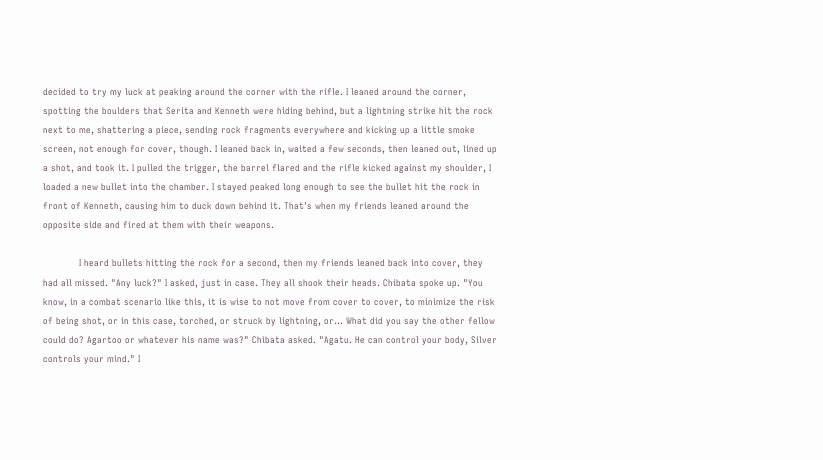decided to try my luck at peaking around the corner with the rifle. I leaned around the corner, spotting the boulders that Serita and Kenneth were hiding behind, but a lightning strike hit the rock next to me, shattering a piece, sending rock fragments everywhere and kicking up a little smoke screen, not enough for cover, though. I leaned back in, waited a few seconds, then leaned out, lined up a shot, and took it. I pulled the trigger, the barrel flared and the rifle kicked against my shoulder, I loaded a new bullet into the chamber. I stayed peaked long enough to see the bullet hit the rock in front of Kenneth, causing him to duck down behind it. That's when my friends leaned around the opposite side and fired at them with their weapons.

            I heard bullets hitting the rock for a second, then my friends leaned back into cover, they had all missed. "Any luck?" I asked, just in case. They all shook their heads. Chibata spoke up. "You know, in a combat scenario like this, it is wise to not move from cover to cover, to minimize the risk of being shot, or in this case, torched, or struck by lightning, or... What did you say the other fellow could do? Agartoo or whatever his name was?" Chibata asked. "Agatu. He can control your body, Silver controls your mind." I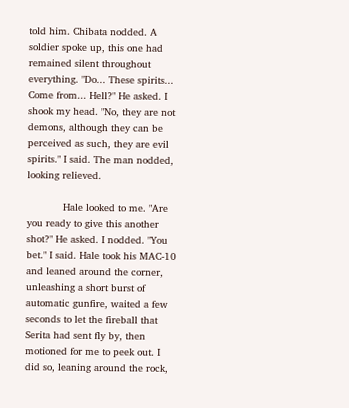told him. Chibata nodded. A soldier spoke up, this one had remained silent throughout everything. "Do... These spirits... Come from... Hell?" He asked. I shook my head. "No, they are not demons, although they can be perceived as such, they are evil spirits." I said. The man nodded, looking relieved.

            Hale looked to me. "Are you ready to give this another shot?" He asked. I nodded. "You bet." I said. Hale took his MAC-10 and leaned around the corner, unleashing a short burst of automatic gunfire, waited a few seconds to let the fireball that Serita had sent fly by, then motioned for me to peek out. I did so, leaning around the rock,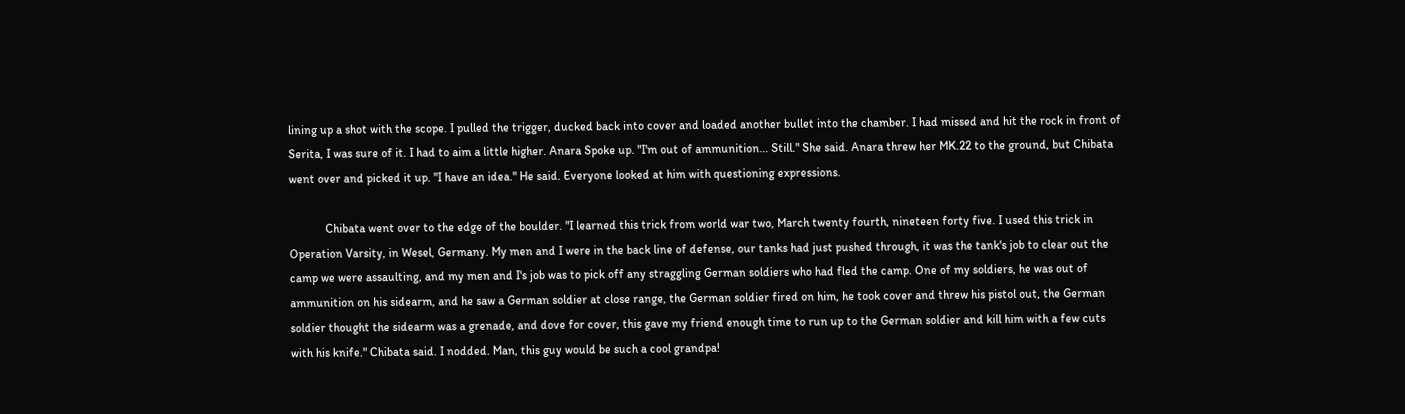lining up a shot with the scope. I pulled the trigger, ducked back into cover and loaded another bullet into the chamber. I had missed and hit the rock in front of Serita, I was sure of it. I had to aim a little higher. Anara Spoke up. "I'm out of ammunition... Still." She said. Anara threw her MK.22 to the ground, but Chibata went over and picked it up. "I have an idea." He said. Everyone looked at him with questioning expressions.

            Chibata went over to the edge of the boulder. "I learned this trick from world war two, March twenty fourth, nineteen forty five. I used this trick in Operation Varsity, in Wesel, Germany. My men and I were in the back line of defense, our tanks had just pushed through, it was the tank's job to clear out the camp we were assaulting, and my men and I's job was to pick off any straggling German soldiers who had fled the camp. One of my soldiers, he was out of ammunition on his sidearm, and he saw a German soldier at close range, the German soldier fired on him, he took cover and threw his pistol out, the German soldier thought the sidearm was a grenade, and dove for cover, this gave my friend enough time to run up to the German soldier and kill him with a few cuts with his knife." Chibata said. I nodded. Man, this guy would be such a cool grandpa!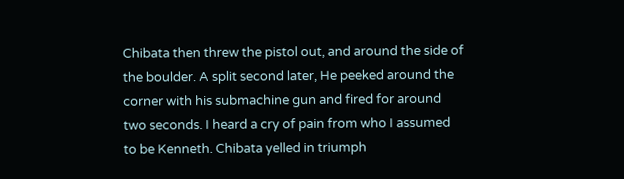Chibata then threw the pistol out, and around the side of the boulder. A split second later, He peeked around the corner with his submachine gun and fired for around two seconds. I heard a cry of pain from who I assumed to be Kenneth. Chibata yelled in triumph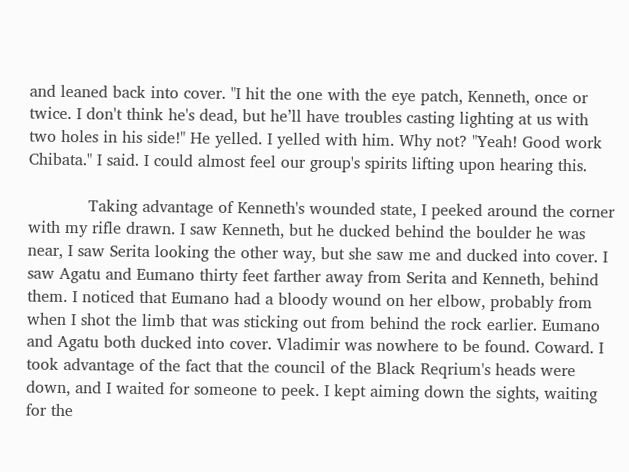and leaned back into cover. "I hit the one with the eye patch, Kenneth, once or twice. I don't think he's dead, but he’ll have troubles casting lighting at us with two holes in his side!" He yelled. I yelled with him. Why not? "Yeah! Good work Chibata." I said. I could almost feel our group's spirits lifting upon hearing this.

            Taking advantage of Kenneth's wounded state, I peeked around the corner with my rifle drawn. I saw Kenneth, but he ducked behind the boulder he was near, I saw Serita looking the other way, but she saw me and ducked into cover. I saw Agatu and Eumano thirty feet farther away from Serita and Kenneth, behind them. I noticed that Eumano had a bloody wound on her elbow, probably from when I shot the limb that was sticking out from behind the rock earlier. Eumano and Agatu both ducked into cover. Vladimir was nowhere to be found. Coward. I took advantage of the fact that the council of the Black Reqrium's heads were down, and I waited for someone to peek. I kept aiming down the sights, waiting for the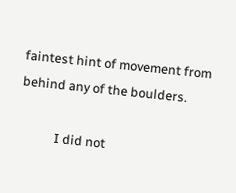faintest hint of movement from behind any of the boulders.

            I did not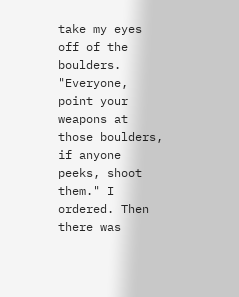take my eyes off of the boulders. "Everyone, point your weapons at those boulders, if anyone peeks, shoot them." I ordered. Then there was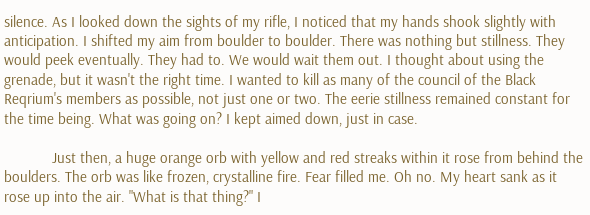silence. As I looked down the sights of my rifle, I noticed that my hands shook slightly with anticipation. I shifted my aim from boulder to boulder. There was nothing but stillness. They would peek eventually. They had to. We would wait them out. I thought about using the grenade, but it wasn't the right time. I wanted to kill as many of the council of the Black Reqrium's members as possible, not just one or two. The eerie stillness remained constant for the time being. What was going on? I kept aimed down, just in case.

            Just then, a huge orange orb with yellow and red streaks within it rose from behind the boulders. The orb was like frozen, crystalline fire. Fear filled me. Oh no. My heart sank as it rose up into the air. "What is that thing?" I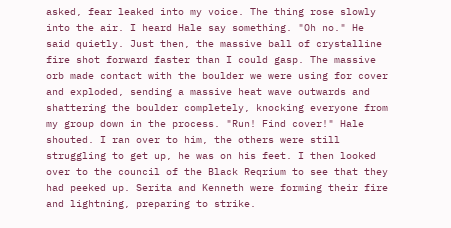asked, fear leaked into my voice. The thing rose slowly into the air. I heard Hale say something. "Oh no." He said quietly. Just then, the massive ball of crystalline fire shot forward faster than I could gasp. The massive orb made contact with the boulder we were using for cover and exploded, sending a massive heat wave outwards and shattering the boulder completely, knocking everyone from my group down in the process. "Run! Find cover!" Hale shouted. I ran over to him, the others were still struggling to get up, he was on his feet. I then looked over to the council of the Black Reqrium to see that they had peeked up. Serita and Kenneth were forming their fire and lightning, preparing to strike.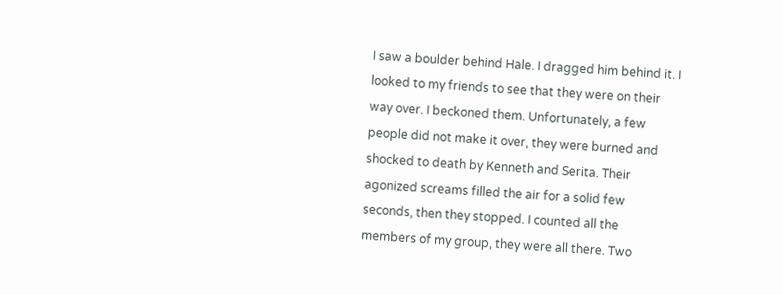I saw a boulder behind Hale. I dragged him behind it. I looked to my friends to see that they were on their way over. I beckoned them. Unfortunately, a few people did not make it over, they were burned and shocked to death by Kenneth and Serita. Their agonized screams filled the air for a solid few seconds, then they stopped. I counted all the members of my group, they were all there. Two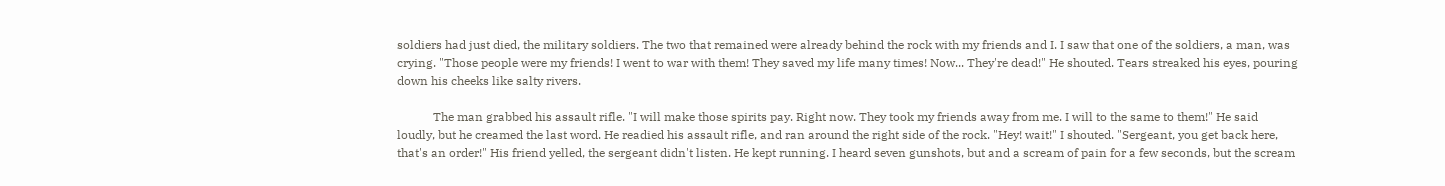soldiers had just died, the military soldiers. The two that remained were already behind the rock with my friends and I. I saw that one of the soldiers, a man, was crying. "Those people were my friends! I went to war with them! They saved my life many times! Now... They're dead!" He shouted. Tears streaked his eyes, pouring down his cheeks like salty rivers.

            The man grabbed his assault rifle. "I will make those spirits pay. Right now. They took my friends away from me. I will to the same to them!" He said loudly, but he creamed the last word. He readied his assault rifle, and ran around the right side of the rock. "Hey! wait!" I shouted. "Sergeant, you get back here, that's an order!" His friend yelled, the sergeant didn't listen. He kept running. I heard seven gunshots, but and a scream of pain for a few seconds, but the scream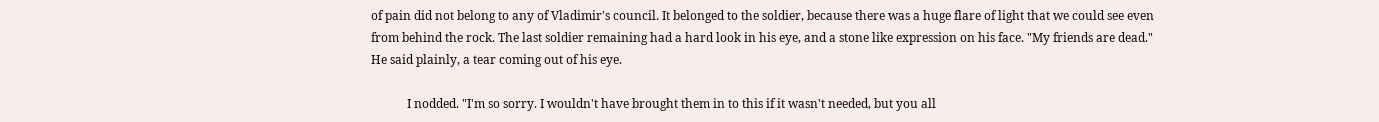of pain did not belong to any of Vladimir's council. It belonged to the soldier, because there was a huge flare of light that we could see even from behind the rock. The last soldier remaining had a hard look in his eye, and a stone like expression on his face. "My friends are dead." He said plainly, a tear coming out of his eye.

            I nodded. "I'm so sorry. I wouldn't have brought them in to this if it wasn't needed, but you all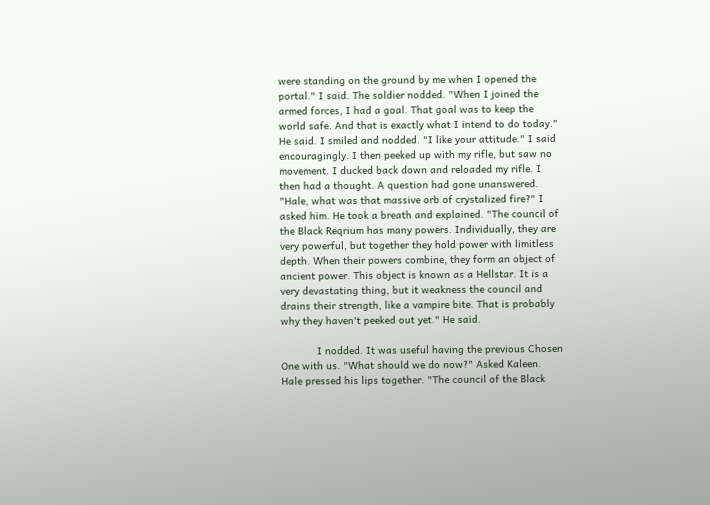were standing on the ground by me when I opened the portal." I said. The soldier nodded. "When I joined the armed forces, I had a goal. That goal was to keep the world safe. And that is exactly what I intend to do today." He said. I smiled and nodded. "I like your attitude." I said encouragingly. I then peeked up with my rifle, but saw no movement. I ducked back down and reloaded my rifle. I then had a thought. A question had gone unanswered. "Hale, what was that massive orb of crystalized fire?" I asked him. He took a breath and explained. "The council of the Black Reqrium has many powers. Individually, they are very powerful, but together they hold power with limitless depth. When their powers combine, they form an object of ancient power. This object is known as a Hellstar. It is a very devastating thing, but it weakness the council and drains their strength, like a vampire bite. That is probably why they haven't peeked out yet." He said.

            I nodded. It was useful having the previous Chosen One with us. "What should we do now?" Asked Kaleen. Hale pressed his lips together. "The council of the Black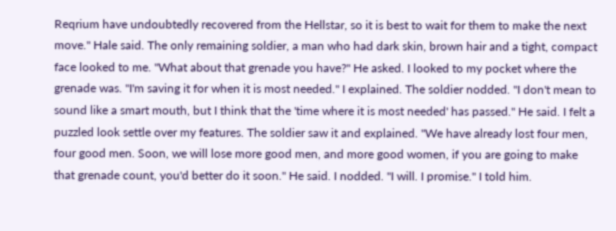Reqrium have undoubtedly recovered from the Hellstar, so it is best to wait for them to make the next move." Hale said. The only remaining soldier, a man who had dark skin, brown hair and a tight, compact face looked to me. "What about that grenade you have?" He asked. I looked to my pocket where the grenade was. "I'm saving it for when it is most needed." I explained. The soldier nodded. "I don't mean to sound like a smart mouth, but I think that the 'time where it is most needed' has passed." He said. I felt a puzzled look settle over my features. The soldier saw it and explained. "We have already lost four men, four good men. Soon, we will lose more good men, and more good women, if you are going to make that grenade count, you'd better do it soon." He said. I nodded. "I will. I promise." I told him.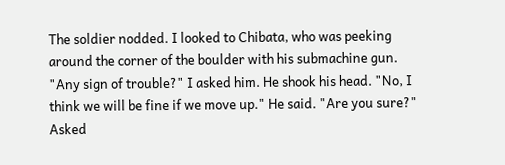The soldier nodded. I looked to Chibata, who was peeking around the corner of the boulder with his submachine gun. "Any sign of trouble?" I asked him. He shook his head. "No, I think we will be fine if we move up." He said. "Are you sure?" Asked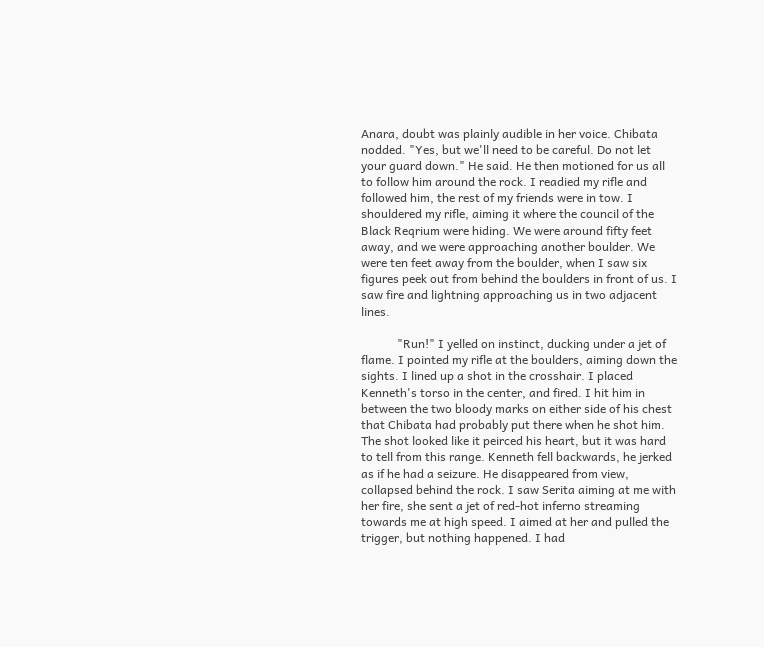Anara, doubt was plainly audible in her voice. Chibata nodded. "Yes, but we'll need to be careful. Do not let your guard down." He said. He then motioned for us all to follow him around the rock. I readied my rifle and followed him, the rest of my friends were in tow. I shouldered my rifle, aiming it where the council of the Black Reqrium were hiding. We were around fifty feet away, and we were approaching another boulder. We were ten feet away from the boulder, when I saw six figures peek out from behind the boulders in front of us. I saw fire and lightning approaching us in two adjacent lines.

            "Run!" I yelled on instinct, ducking under a jet of flame. I pointed my rifle at the boulders, aiming down the sights. I lined up a shot in the crosshair. I placed Kenneth's torso in the center, and fired. I hit him in between the two bloody marks on either side of his chest that Chibata had probably put there when he shot him. The shot looked like it peirced his heart, but it was hard to tell from this range. Kenneth fell backwards, he jerked as if he had a seizure. He disappeared from view, collapsed behind the rock. I saw Serita aiming at me with her fire, she sent a jet of red-hot inferno streaming towards me at high speed. I aimed at her and pulled the trigger, but nothing happened. I had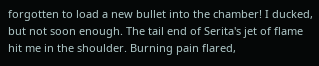forgotten to load a new bullet into the chamber! I ducked, but not soon enough. The tail end of Serita's jet of flame hit me in the shoulder. Burning pain flared,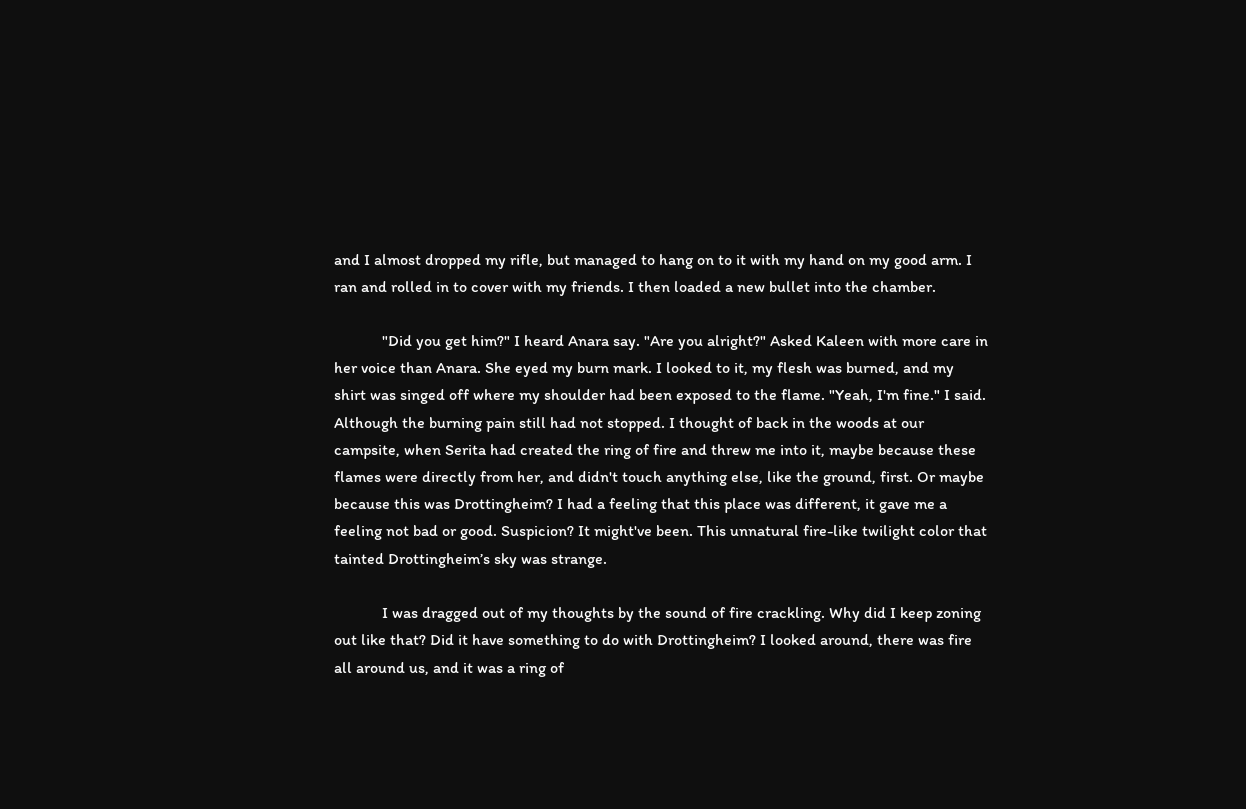and I almost dropped my rifle, but managed to hang on to it with my hand on my good arm. I ran and rolled in to cover with my friends. I then loaded a new bullet into the chamber.

            "Did you get him?" I heard Anara say. "Are you alright?" Asked Kaleen with more care in her voice than Anara. She eyed my burn mark. I looked to it, my flesh was burned, and my shirt was singed off where my shoulder had been exposed to the flame. "Yeah, I'm fine." I said. Although the burning pain still had not stopped. I thought of back in the woods at our campsite, when Serita had created the ring of fire and threw me into it, maybe because these flames were directly from her, and didn't touch anything else, like the ground, first. Or maybe because this was Drottingheim? I had a feeling that this place was different, it gave me a feeling not bad or good. Suspicion? It might've been. This unnatural fire-like twilight color that tainted Drottingheim’s sky was strange.

            I was dragged out of my thoughts by the sound of fire crackling. Why did I keep zoning out like that? Did it have something to do with Drottingheim? I looked around, there was fire all around us, and it was a ring of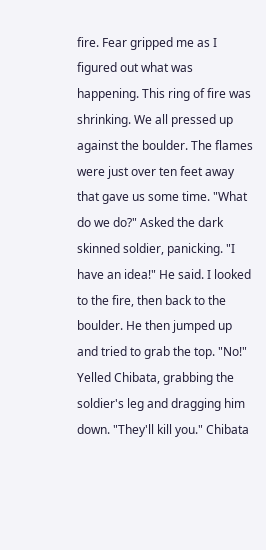fire. Fear gripped me as I figured out what was happening. This ring of fire was shrinking. We all pressed up against the boulder. The flames were just over ten feet away that gave us some time. "What do we do?" Asked the dark skinned soldier, panicking. "I have an idea!" He said. I looked to the fire, then back to the boulder. He then jumped up and tried to grab the top. "No!" Yelled Chibata, grabbing the soldier's leg and dragging him down. "They'll kill you." Chibata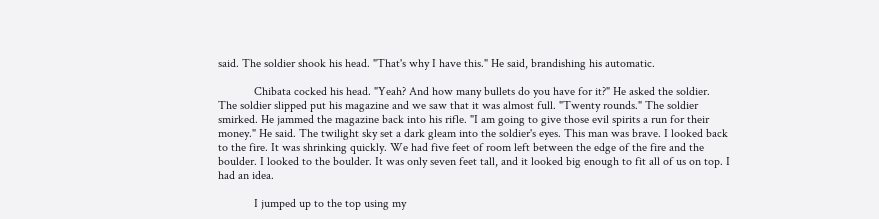said. The soldier shook his head. "That's why I have this." He said, brandishing his automatic.

            Chibata cocked his head. "Yeah? And how many bullets do you have for it?" He asked the soldier. The soldier slipped put his magazine and we saw that it was almost full. "Twenty rounds." The soldier smirked. He jammed the magazine back into his rifle. "I am going to give those evil spirits a run for their money." He said. The twilight sky set a dark gleam into the soldier's eyes. This man was brave. I looked back to the fire. It was shrinking quickly. We had five feet of room left between the edge of the fire and the boulder. I looked to the boulder. It was only seven feet tall, and it looked big enough to fit all of us on top. I had an idea.

            I jumped up to the top using my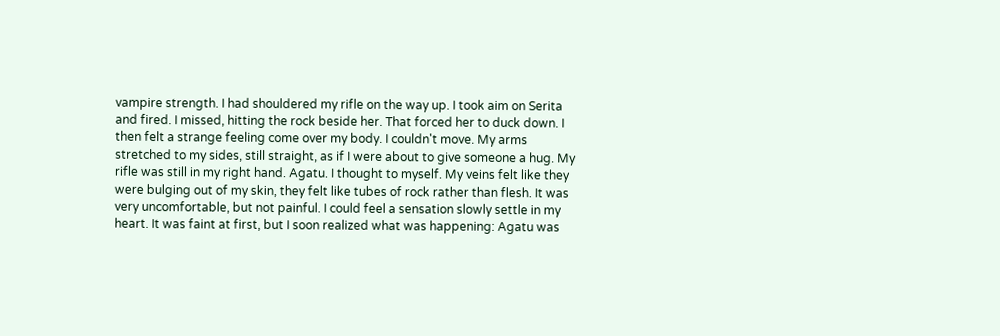vampire strength. I had shouldered my rifle on the way up. I took aim on Serita and fired. I missed, hitting the rock beside her. That forced her to duck down. I then felt a strange feeling come over my body. I couldn't move. My arms stretched to my sides, still straight, as if I were about to give someone a hug. My rifle was still in my right hand. Agatu. I thought to myself. My veins felt like they were bulging out of my skin, they felt like tubes of rock rather than flesh. It was very uncomfortable, but not painful. I could feel a sensation slowly settle in my heart. It was faint at first, but I soon realized what was happening: Agatu was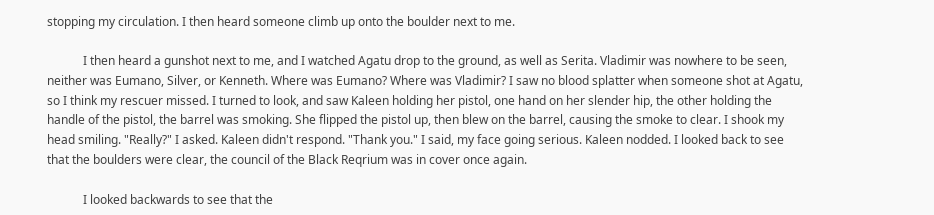stopping my circulation. I then heard someone climb up onto the boulder next to me.

            I then heard a gunshot next to me, and I watched Agatu drop to the ground, as well as Serita. Vladimir was nowhere to be seen, neither was Eumano, Silver, or Kenneth. Where was Eumano? Where was Vladimir? I saw no blood splatter when someone shot at Agatu, so I think my rescuer missed. I turned to look, and saw Kaleen holding her pistol, one hand on her slender hip, the other holding the handle of the pistol, the barrel was smoking. She flipped the pistol up, then blew on the barrel, causing the smoke to clear. I shook my head smiling. "Really?" I asked. Kaleen didn't respond. "Thank you." I said, my face going serious. Kaleen nodded. I looked back to see that the boulders were clear, the council of the Black Reqrium was in cover once again.

            I looked backwards to see that the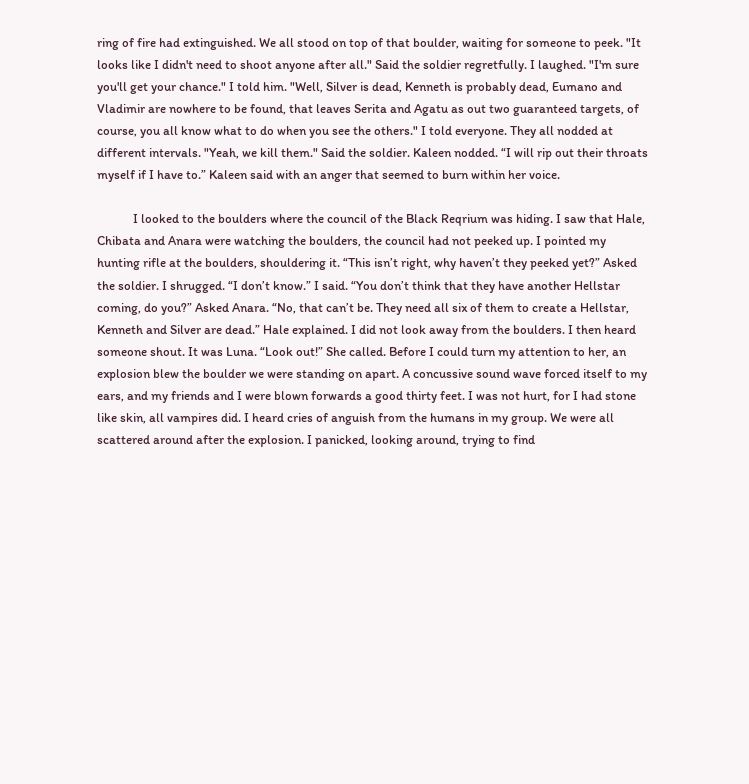ring of fire had extinguished. We all stood on top of that boulder, waiting for someone to peek. "It looks like I didn't need to shoot anyone after all." Said the soldier regretfully. I laughed. "I'm sure you'll get your chance." I told him. "Well, Silver is dead, Kenneth is probably dead, Eumano and Vladimir are nowhere to be found, that leaves Serita and Agatu as out two guaranteed targets, of course, you all know what to do when you see the others." I told everyone. They all nodded at different intervals. "Yeah, we kill them." Said the soldier. Kaleen nodded. “I will rip out their throats myself if I have to.” Kaleen said with an anger that seemed to burn within her voice.

            I looked to the boulders where the council of the Black Reqrium was hiding. I saw that Hale, Chibata and Anara were watching the boulders, the council had not peeked up. I pointed my hunting rifle at the boulders, shouldering it. “This isn’t right, why haven’t they peeked yet?” Asked the soldier. I shrugged. “I don’t know.” I said. “You don’t think that they have another Hellstar coming, do you?” Asked Anara. “No, that can’t be. They need all six of them to create a Hellstar, Kenneth and Silver are dead.” Hale explained. I did not look away from the boulders. I then heard someone shout. It was Luna. “Look out!” She called. Before I could turn my attention to her, an explosion blew the boulder we were standing on apart. A concussive sound wave forced itself to my ears, and my friends and I were blown forwards a good thirty feet. I was not hurt, for I had stone like skin, all vampires did. I heard cries of anguish from the humans in my group. We were all scattered around after the explosion. I panicked, looking around, trying to find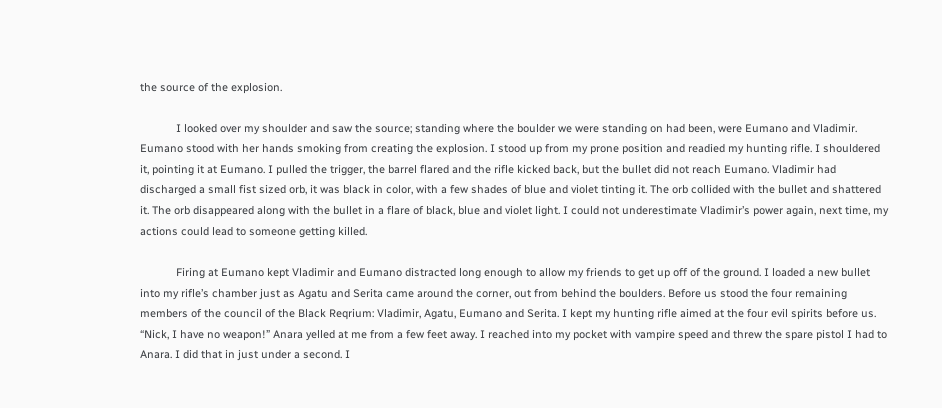the source of the explosion.

            I looked over my shoulder and saw the source; standing where the boulder we were standing on had been, were Eumano and Vladimir. Eumano stood with her hands smoking from creating the explosion. I stood up from my prone position and readied my hunting rifle. I shouldered it, pointing it at Eumano. I pulled the trigger, the barrel flared and the rifle kicked back, but the bullet did not reach Eumano. Vladimir had discharged a small fist sized orb, it was black in color, with a few shades of blue and violet tinting it. The orb collided with the bullet and shattered it. The orb disappeared along with the bullet in a flare of black, blue and violet light. I could not underestimate Vladimir’s power again, next time, my actions could lead to someone getting killed.

            Firing at Eumano kept Vladimir and Eumano distracted long enough to allow my friends to get up off of the ground. I loaded a new bullet into my rifle’s chamber just as Agatu and Serita came around the corner, out from behind the boulders. Before us stood the four remaining members of the council of the Black Reqrium: Vladimir, Agatu, Eumano and Serita. I kept my hunting rifle aimed at the four evil spirits before us. “Nick, I have no weapon!” Anara yelled at me from a few feet away. I reached into my pocket with vampire speed and threw the spare pistol I had to Anara. I did that in just under a second. I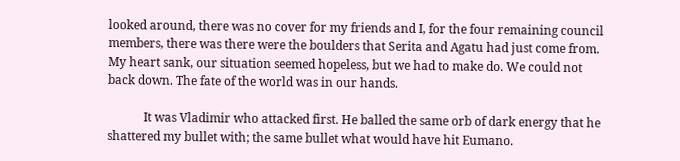looked around, there was no cover for my friends and I, for the four remaining council members, there was there were the boulders that Serita and Agatu had just come from. My heart sank, our situation seemed hopeless, but we had to make do. We could not back down. The fate of the world was in our hands.

            It was Vladimir who attacked first. He balled the same orb of dark energy that he shattered my bullet with; the same bullet what would have hit Eumano.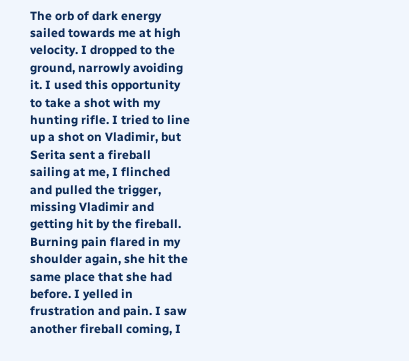The orb of dark energy sailed towards me at high velocity. I dropped to the ground, narrowly avoiding it. I used this opportunity to take a shot with my hunting rifle. I tried to line up a shot on Vladimir, but Serita sent a fireball sailing at me, I flinched and pulled the trigger, missing Vladimir and getting hit by the fireball. Burning pain flared in my shoulder again, she hit the same place that she had before. I yelled in frustration and pain. I saw another fireball coming, I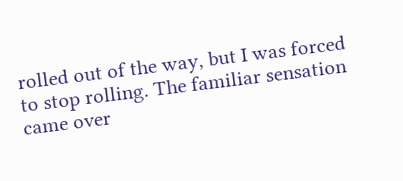rolled out of the way, but I was forced to stop rolling. The familiar sensation came over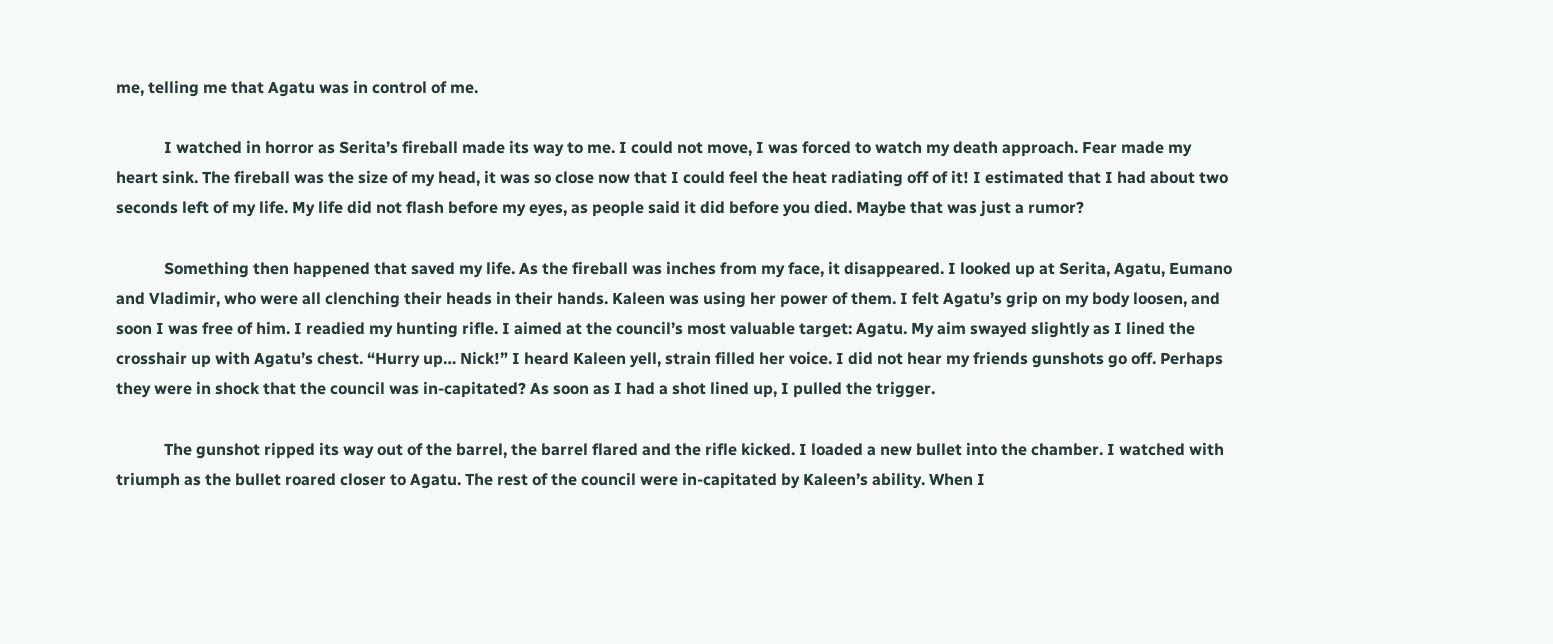me, telling me that Agatu was in control of me.

            I watched in horror as Serita’s fireball made its way to me. I could not move, I was forced to watch my death approach. Fear made my heart sink. The fireball was the size of my head, it was so close now that I could feel the heat radiating off of it! I estimated that I had about two seconds left of my life. My life did not flash before my eyes, as people said it did before you died. Maybe that was just a rumor?

            Something then happened that saved my life. As the fireball was inches from my face, it disappeared. I looked up at Serita, Agatu, Eumano and Vladimir, who were all clenching their heads in their hands. Kaleen was using her power of them. I felt Agatu’s grip on my body loosen, and soon I was free of him. I readied my hunting rifle. I aimed at the council’s most valuable target: Agatu. My aim swayed slightly as I lined the crosshair up with Agatu’s chest. “Hurry up… Nick!” I heard Kaleen yell, strain filled her voice. I did not hear my friends gunshots go off. Perhaps they were in shock that the council was in-capitated? As soon as I had a shot lined up, I pulled the trigger.

            The gunshot ripped its way out of the barrel, the barrel flared and the rifle kicked. I loaded a new bullet into the chamber. I watched with triumph as the bullet roared closer to Agatu. The rest of the council were in-capitated by Kaleen’s ability. When I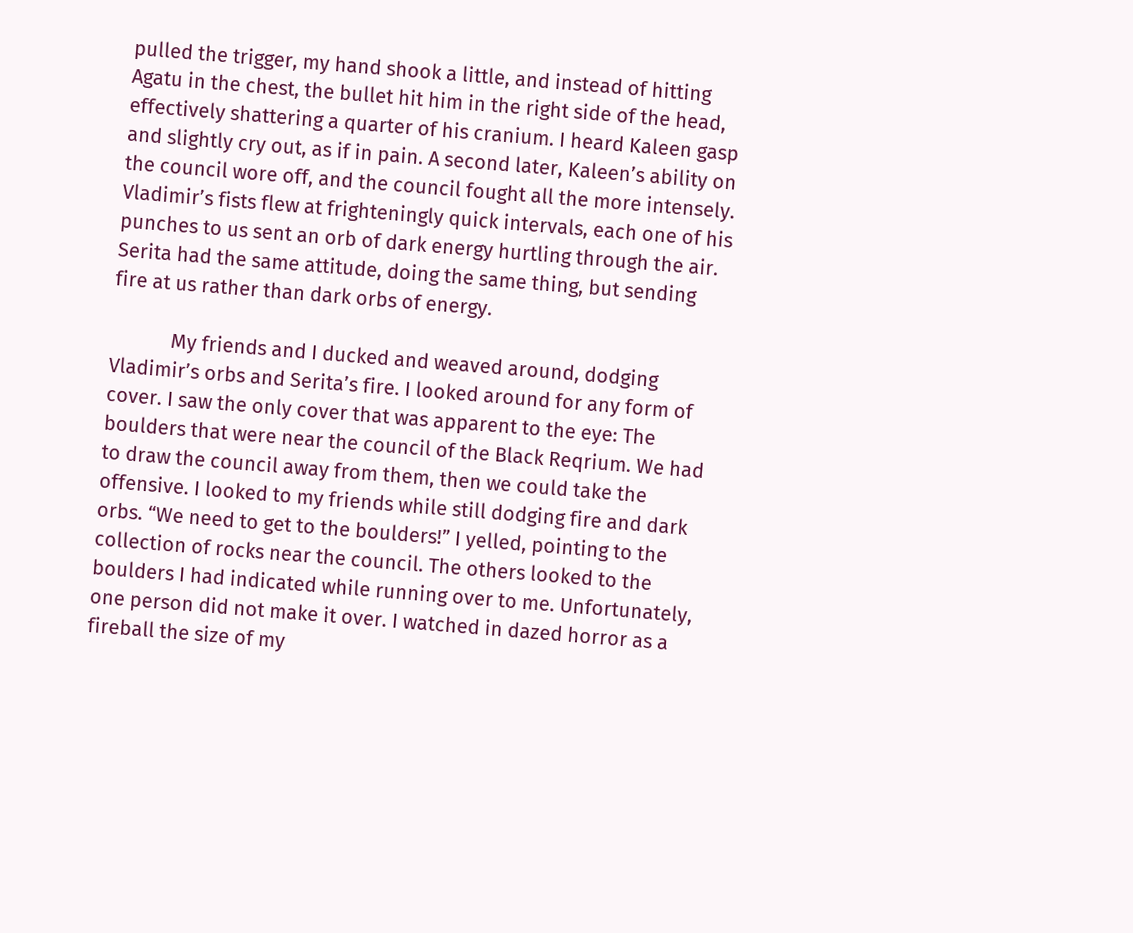pulled the trigger, my hand shook a little, and instead of hitting Agatu in the chest, the bullet hit him in the right side of the head, effectively shattering a quarter of his cranium. I heard Kaleen gasp and slightly cry out, as if in pain. A second later, Kaleen’s ability on the council wore off, and the council fought all the more intensely. Vladimir’s fists flew at frighteningly quick intervals, each one of his punches to us sent an orb of dark energy hurtling through the air. Serita had the same attitude, doing the same thing, but sending fire at us rather than dark orbs of energy.

            My friends and I ducked and weaved around, dodging Vladimir’s orbs and Serita’s fire. I looked around for any form of cover. I saw the only cover that was apparent to the eye: The boulders that were near the council of the Black Reqrium. We had to draw the council away from them, then we could take the offensive. I looked to my friends while still dodging fire and dark orbs. “We need to get to the boulders!” I yelled, pointing to the collection of rocks near the council. The others looked to the boulders I had indicated while running over to me. Unfortunately, one person did not make it over. I watched in dazed horror as a fireball the size of my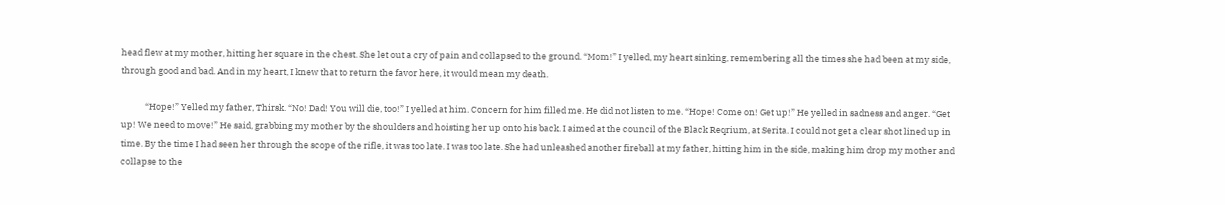head flew at my mother, hitting her square in the chest. She let out a cry of pain and collapsed to the ground. “Mom!” I yelled, my heart sinking, remembering all the times she had been at my side, through good and bad. And in my heart, I knew that to return the favor here, it would mean my death.

            “Hope!” Yelled my father, Thirsk. “No! Dad! You will die, too!” I yelled at him. Concern for him filled me. He did not listen to me. “Hope! Come on! Get up!” He yelled in sadness and anger. “Get up! We need to move!” He said, grabbing my mother by the shoulders and hoisting her up onto his back. I aimed at the council of the Black Reqrium, at Serita. I could not get a clear shot lined up in time. By the time I had seen her through the scope of the rifle, it was too late. I was too late. She had unleashed another fireball at my father, hitting him in the side, making him drop my mother and collapse to the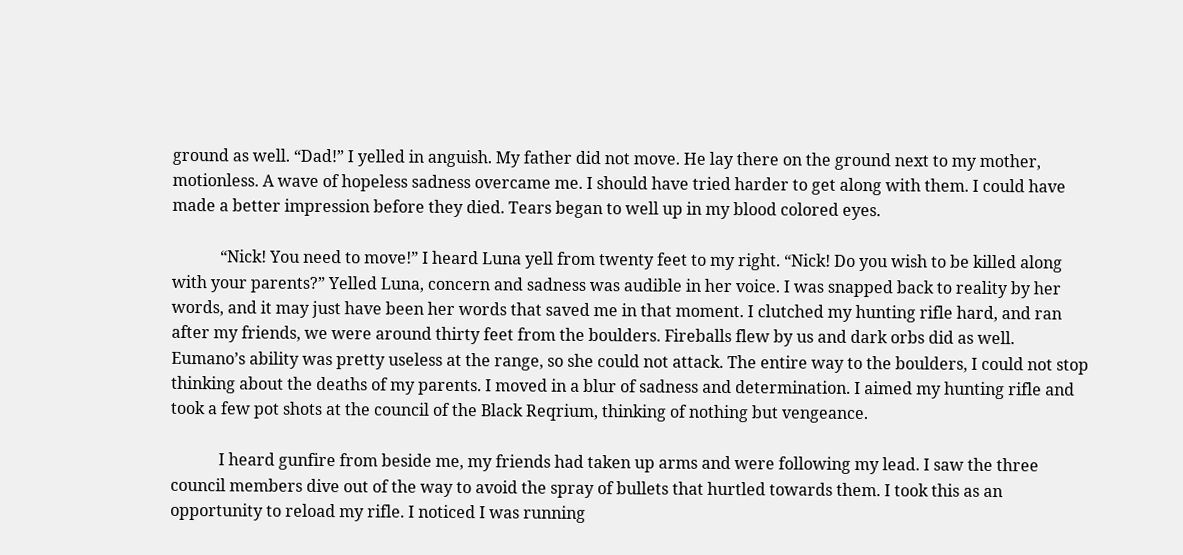ground as well. “Dad!” I yelled in anguish. My father did not move. He lay there on the ground next to my mother, motionless. A wave of hopeless sadness overcame me. I should have tried harder to get along with them. I could have made a better impression before they died. Tears began to well up in my blood colored eyes.

            “Nick! You need to move!” I heard Luna yell from twenty feet to my right. “Nick! Do you wish to be killed along with your parents?” Yelled Luna, concern and sadness was audible in her voice. I was snapped back to reality by her words, and it may just have been her words that saved me in that moment. I clutched my hunting rifle hard, and ran after my friends, we were around thirty feet from the boulders. Fireballs flew by us and dark orbs did as well. Eumano’s ability was pretty useless at the range, so she could not attack. The entire way to the boulders, I could not stop thinking about the deaths of my parents. I moved in a blur of sadness and determination. I aimed my hunting rifle and took a few pot shots at the council of the Black Reqrium, thinking of nothing but vengeance.

            I heard gunfire from beside me, my friends had taken up arms and were following my lead. I saw the three council members dive out of the way to avoid the spray of bullets that hurtled towards them. I took this as an opportunity to reload my rifle. I noticed I was running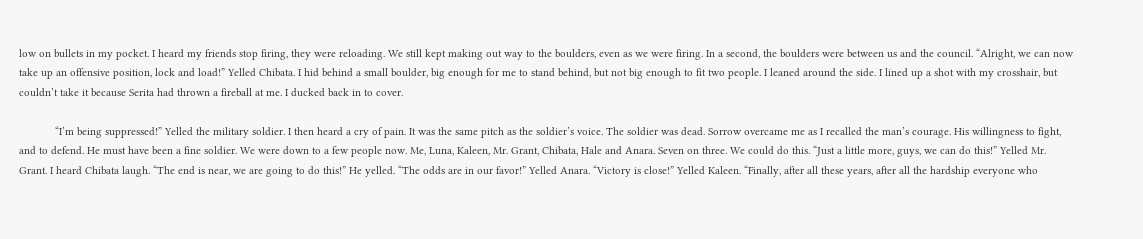low on bullets in my pocket. I heard my friends stop firing, they were reloading. We still kept making out way to the boulders, even as we were firing. In a second, the boulders were between us and the council. “Alright, we can now take up an offensive position, lock and load!” Yelled Chibata. I hid behind a small boulder, big enough for me to stand behind, but not big enough to fit two people. I leaned around the side. I lined up a shot with my crosshair, but couldn’t take it because Serita had thrown a fireball at me. I ducked back in to cover.

            “I’m being suppressed!” Yelled the military soldier. I then heard a cry of pain. It was the same pitch as the soldier’s voice. The soldier was dead. Sorrow overcame me as I recalled the man’s courage. His willingness to fight, and to defend. He must have been a fine soldier. We were down to a few people now. Me, Luna, Kaleen, Mr. Grant, Chibata, Hale and Anara. Seven on three. We could do this. “Just a little more, guys, we can do this!” Yelled Mr. Grant. I heard Chibata laugh. “The end is near, we are going to do this!” He yelled. “The odds are in our favor!” Yelled Anara. “Victory is close!” Yelled Kaleen. “Finally, after all these years, after all the hardship everyone who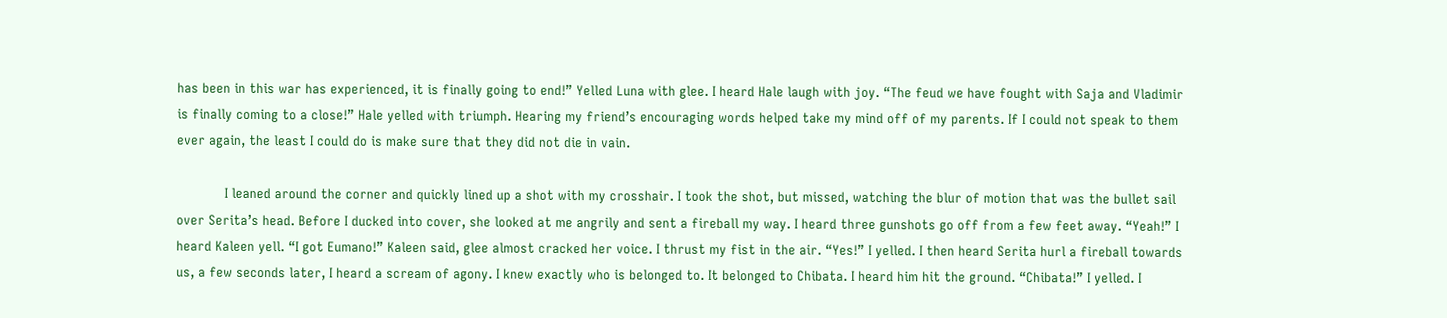has been in this war has experienced, it is finally going to end!” Yelled Luna with glee. I heard Hale laugh with joy. “The feud we have fought with Saja and Vladimir is finally coming to a close!” Hale yelled with triumph. Hearing my friend’s encouraging words helped take my mind off of my parents. If I could not speak to them ever again, the least I could do is make sure that they did not die in vain.

            I leaned around the corner and quickly lined up a shot with my crosshair. I took the shot, but missed, watching the blur of motion that was the bullet sail over Serita’s head. Before I ducked into cover, she looked at me angrily and sent a fireball my way. I heard three gunshots go off from a few feet away. “Yeah!” I heard Kaleen yell. “I got Eumano!” Kaleen said, glee almost cracked her voice. I thrust my fist in the air. “Yes!” I yelled. I then heard Serita hurl a fireball towards us, a few seconds later, I heard a scream of agony. I knew exactly who is belonged to. It belonged to Chibata. I heard him hit the ground. “Chibata!” I yelled. I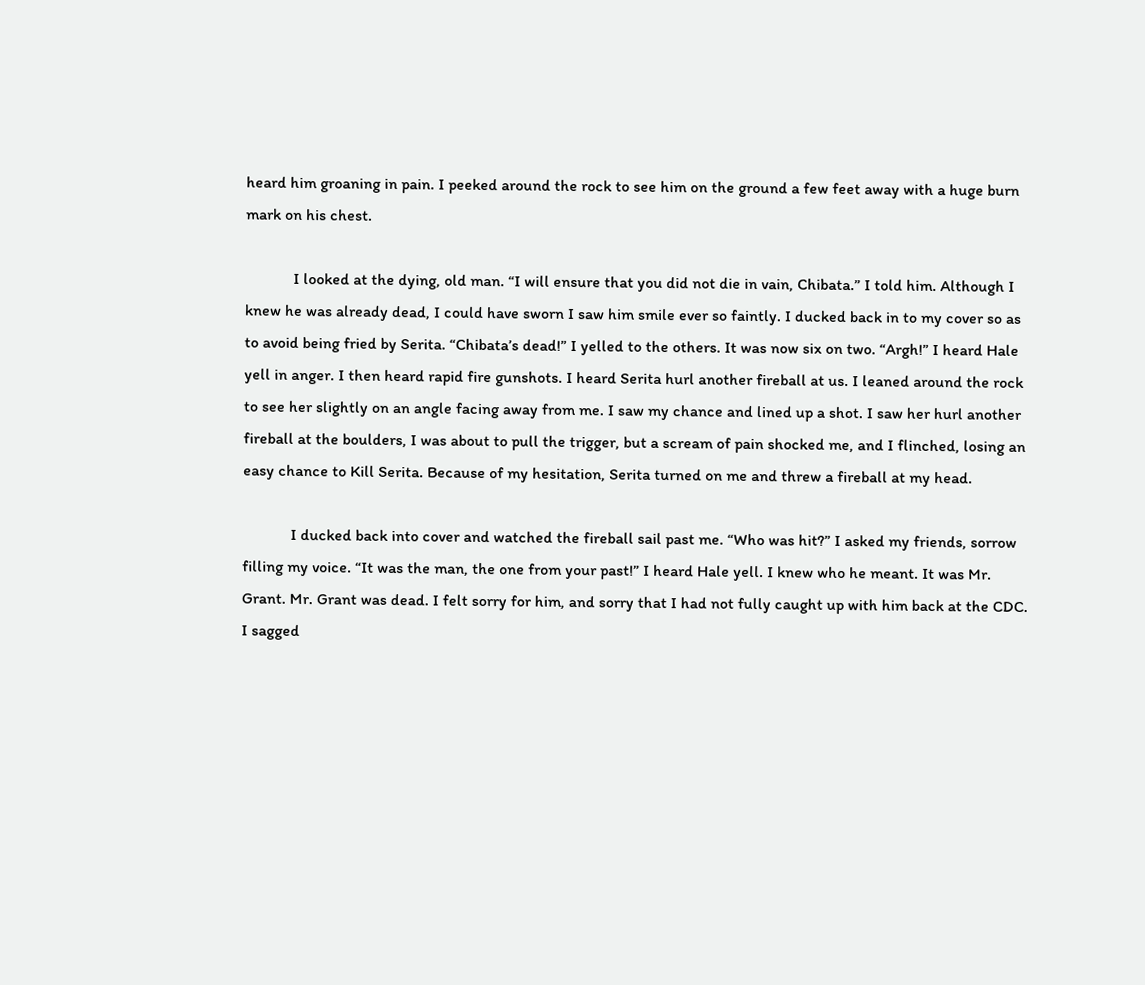heard him groaning in pain. I peeked around the rock to see him on the ground a few feet away with a huge burn mark on his chest.

            I looked at the dying, old man. “I will ensure that you did not die in vain, Chibata.” I told him. Although I knew he was already dead, I could have sworn I saw him smile ever so faintly. I ducked back in to my cover so as to avoid being fried by Serita. “Chibata’s dead!” I yelled to the others. It was now six on two. “Argh!” I heard Hale yell in anger. I then heard rapid fire gunshots. I heard Serita hurl another fireball at us. I leaned around the rock to see her slightly on an angle facing away from me. I saw my chance and lined up a shot. I saw her hurl another fireball at the boulders, I was about to pull the trigger, but a scream of pain shocked me, and I flinched, losing an easy chance to Kill Serita. Because of my hesitation, Serita turned on me and threw a fireball at my head.

            I ducked back into cover and watched the fireball sail past me. “Who was hit?” I asked my friends, sorrow filling my voice. “It was the man, the one from your past!” I heard Hale yell. I knew who he meant. It was Mr. Grant. Mr. Grant was dead. I felt sorry for him, and sorry that I had not fully caught up with him back at the CDC. I sagged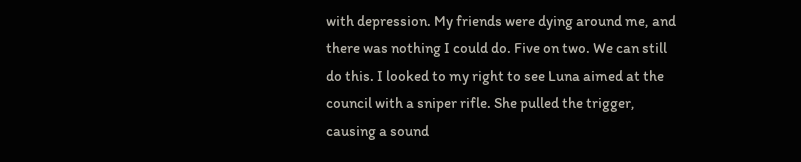with depression. My friends were dying around me, and there was nothing I could do. Five on two. We can still do this. I looked to my right to see Luna aimed at the council with a sniper rifle. She pulled the trigger, causing a sound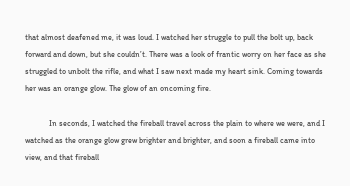that almost deafened me, it was loud. I watched her struggle to pull the bolt up, back forward and down, but she couldn’t. There was a look of frantic worry on her face as she struggled to unbolt the rifle, and what I saw next made my heart sink. Coming towards her was an orange glow. The glow of an oncoming fire.

            In seconds, I watched the fireball travel across the plain to where we were, and I watched as the orange glow grew brighter and brighter, and soon a fireball came into view, and that fireball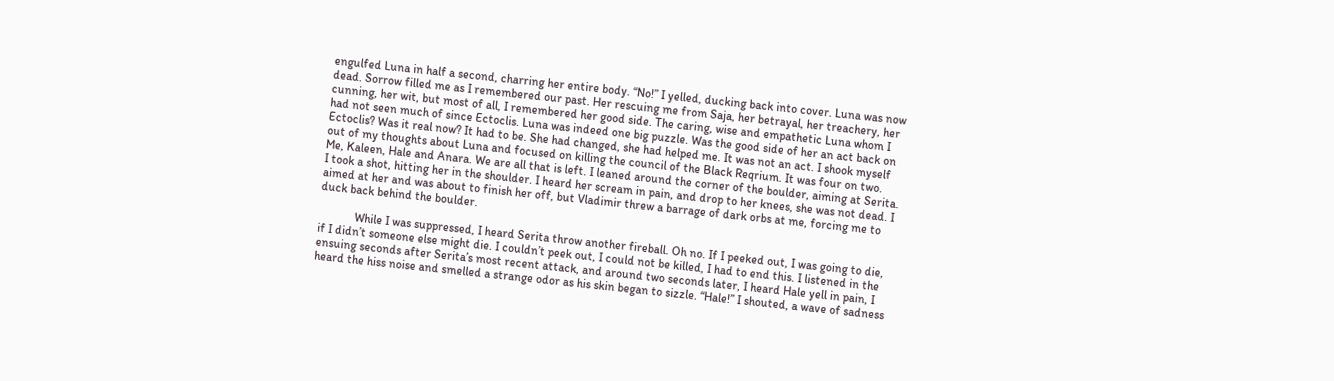engulfed Luna in half a second, charring her entire body. “No!” I yelled, ducking back into cover. Luna was now dead. Sorrow filled me as I remembered our past. Her rescuing me from Saja, her betrayal, her treachery, her cunning, her wit, but most of all, I remembered her good side. The caring, wise and empathetic Luna whom I had not seen much of since Ectoclis. Luna was indeed one big puzzle. Was the good side of her an act back on Ectoclis? Was it real now? It had to be. She had changed, she had helped me. It was not an act. I shook myself out of my thoughts about Luna and focused on killing the council of the Black Reqrium. It was four on two. Me, Kaleen, Hale and Anara. We are all that is left. I leaned around the corner of the boulder, aiming at Serita. I took a shot, hitting her in the shoulder. I heard her scream in pain, and drop to her knees, she was not dead. I aimed at her and was about to finish her off, but Vladimir threw a barrage of dark orbs at me, forcing me to duck back behind the boulder.

            While I was suppressed, I heard Serita throw another fireball. Oh no. If I peeked out, I was going to die, if I didn’t someone else might die. I couldn’t peek out, I could not be killed, I had to end this. I listened in the ensuing seconds after Serita’s most recent attack, and around two seconds later, I heard Hale yell in pain, I heard the hiss noise and smelled a strange odor as his skin began to sizzle. “Hale!” I shouted, a wave of sadness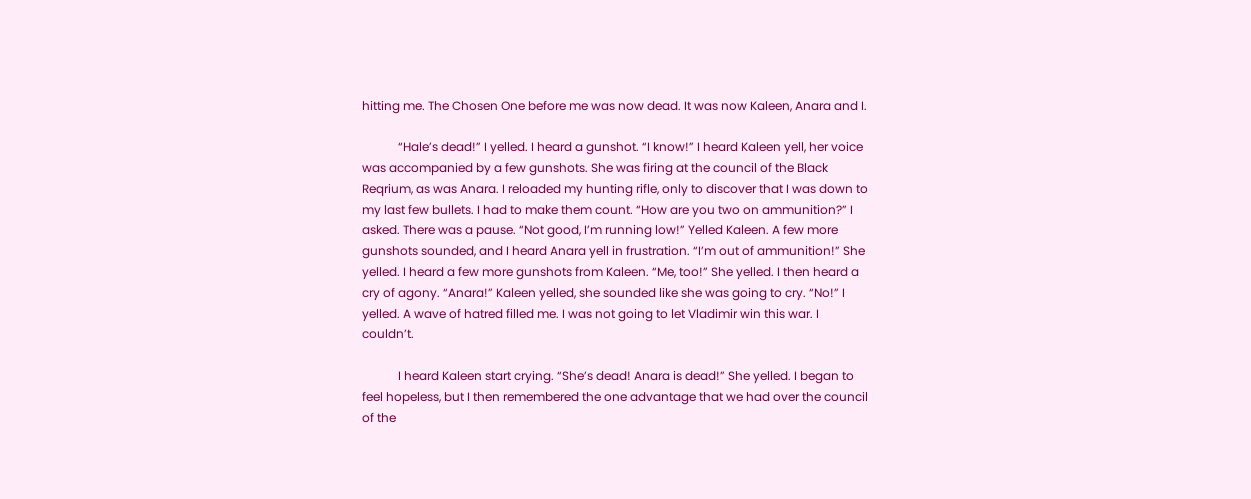hitting me. The Chosen One before me was now dead. It was now Kaleen, Anara and I.

            “Hale’s dead!” I yelled. I heard a gunshot. “I know!” I heard Kaleen yell, her voice was accompanied by a few gunshots. She was firing at the council of the Black Reqrium, as was Anara. I reloaded my hunting rifle, only to discover that I was down to my last few bullets. I had to make them count. “How are you two on ammunition?” I asked. There was a pause. “Not good, I’m running low!” Yelled Kaleen. A few more gunshots sounded, and I heard Anara yell in frustration. “I’m out of ammunition!” She yelled. I heard a few more gunshots from Kaleen. “Me, too!” She yelled. I then heard a cry of agony. “Anara!” Kaleen yelled, she sounded like she was going to cry. “No!” I yelled. A wave of hatred filled me. I was not going to let Vladimir win this war. I couldn’t.

            I heard Kaleen start crying. “She’s dead! Anara is dead!” She yelled. I began to feel hopeless, but I then remembered the one advantage that we had over the council of the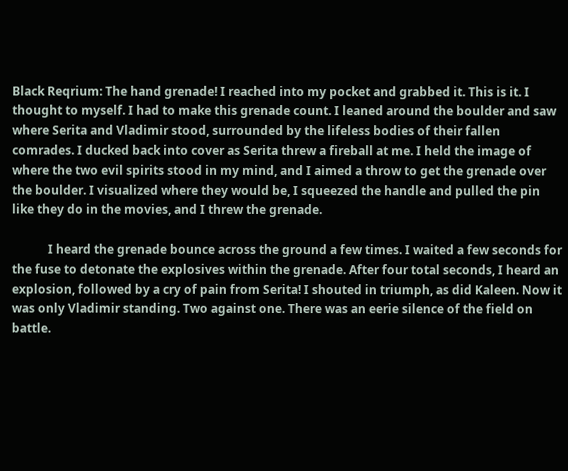Black Reqrium: The hand grenade! I reached into my pocket and grabbed it. This is it. I thought to myself. I had to make this grenade count. I leaned around the boulder and saw where Serita and Vladimir stood, surrounded by the lifeless bodies of their fallen comrades. I ducked back into cover as Serita threw a fireball at me. I held the image of where the two evil spirits stood in my mind, and I aimed a throw to get the grenade over the boulder. I visualized where they would be, I squeezed the handle and pulled the pin like they do in the movies, and I threw the grenade.

            I heard the grenade bounce across the ground a few times. I waited a few seconds for the fuse to detonate the explosives within the grenade. After four total seconds, I heard an explosion, followed by a cry of pain from Serita! I shouted in triumph, as did Kaleen. Now it was only Vladimir standing. Two against one. There was an eerie silence of the field on battle.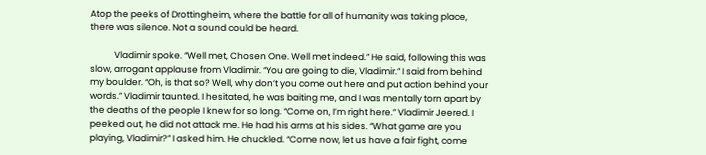Atop the peeks of Drottingheim, where the battle for all of humanity was taking place, there was silence. Not a sound could be heard.

            Vladimir spoke. “Well met, Chosen One. Well met indeed.” He said, following this was slow, arrogant applause from Vladimir. “You are going to die, Vladimir.” I said from behind my boulder. “Oh, is that so? Well, why don’t you come out here and put action behind your words.” Vladimir taunted. I hesitated, he was baiting me, and I was mentally torn apart by the deaths of the people I knew for so long. “Come on, I’m right here.” Vladimir Jeered. I peeked out, he did not attack me. He had his arms at his sides. “What game are you playing, Vladimir?” I asked him. He chuckled. “Come now, let us have a fair fight, come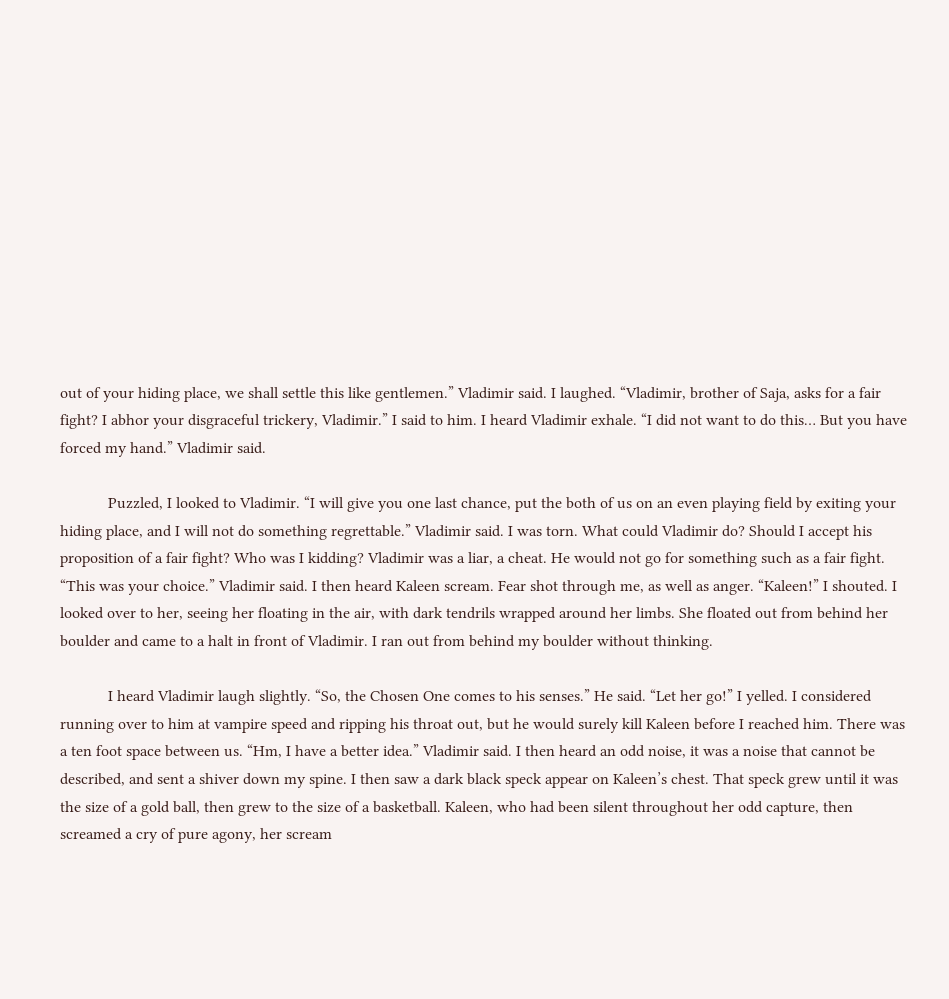out of your hiding place, we shall settle this like gentlemen.” Vladimir said. I laughed. “Vladimir, brother of Saja, asks for a fair fight? I abhor your disgraceful trickery, Vladimir.” I said to him. I heard Vladimir exhale. “I did not want to do this… But you have forced my hand.” Vladimir said.

            Puzzled, I looked to Vladimir. “I will give you one last chance, put the both of us on an even playing field by exiting your hiding place, and I will not do something regrettable.” Vladimir said. I was torn. What could Vladimir do? Should I accept his proposition of a fair fight? Who was I kidding? Vladimir was a liar, a cheat. He would not go for something such as a fair fight. “This was your choice.” Vladimir said. I then heard Kaleen scream. Fear shot through me, as well as anger. “Kaleen!” I shouted. I looked over to her, seeing her floating in the air, with dark tendrils wrapped around her limbs. She floated out from behind her boulder and came to a halt in front of Vladimir. I ran out from behind my boulder without thinking.

            I heard Vladimir laugh slightly. “So, the Chosen One comes to his senses.” He said. “Let her go!” I yelled. I considered running over to him at vampire speed and ripping his throat out, but he would surely kill Kaleen before I reached him. There was a ten foot space between us. “Hm, I have a better idea.” Vladimir said. I then heard an odd noise, it was a noise that cannot be described, and sent a shiver down my spine. I then saw a dark black speck appear on Kaleen’s chest. That speck grew until it was the size of a gold ball, then grew to the size of a basketball. Kaleen, who had been silent throughout her odd capture, then screamed a cry of pure agony, her scream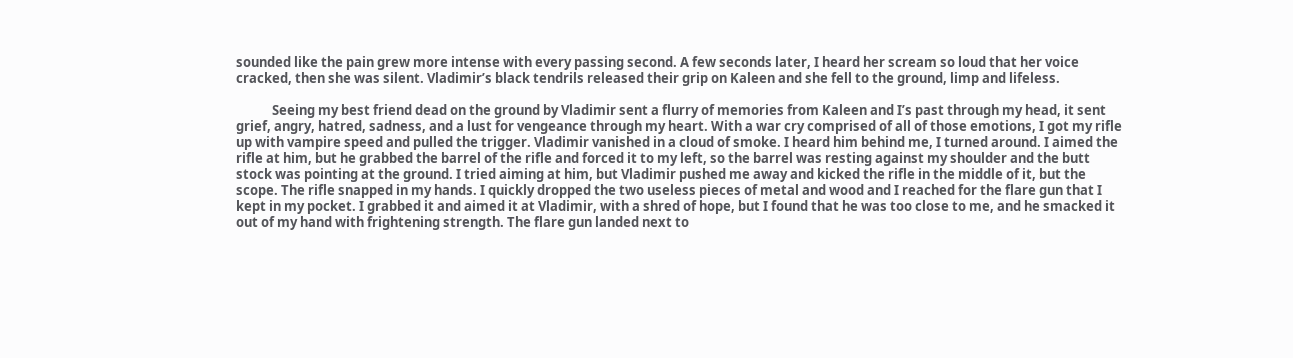sounded like the pain grew more intense with every passing second. A few seconds later, I heard her scream so loud that her voice cracked, then she was silent. Vladimir’s black tendrils released their grip on Kaleen and she fell to the ground, limp and lifeless.

            Seeing my best friend dead on the ground by Vladimir sent a flurry of memories from Kaleen and I’s past through my head, it sent grief, angry, hatred, sadness, and a lust for vengeance through my heart. With a war cry comprised of all of those emotions, I got my rifle up with vampire speed and pulled the trigger. Vladimir vanished in a cloud of smoke. I heard him behind me, I turned around. I aimed the rifle at him, but he grabbed the barrel of the rifle and forced it to my left, so the barrel was resting against my shoulder and the butt stock was pointing at the ground. I tried aiming at him, but Vladimir pushed me away and kicked the rifle in the middle of it, but the scope. The rifle snapped in my hands. I quickly dropped the two useless pieces of metal and wood and I reached for the flare gun that I kept in my pocket. I grabbed it and aimed it at Vladimir, with a shred of hope, but I found that he was too close to me, and he smacked it out of my hand with frightening strength. The flare gun landed next to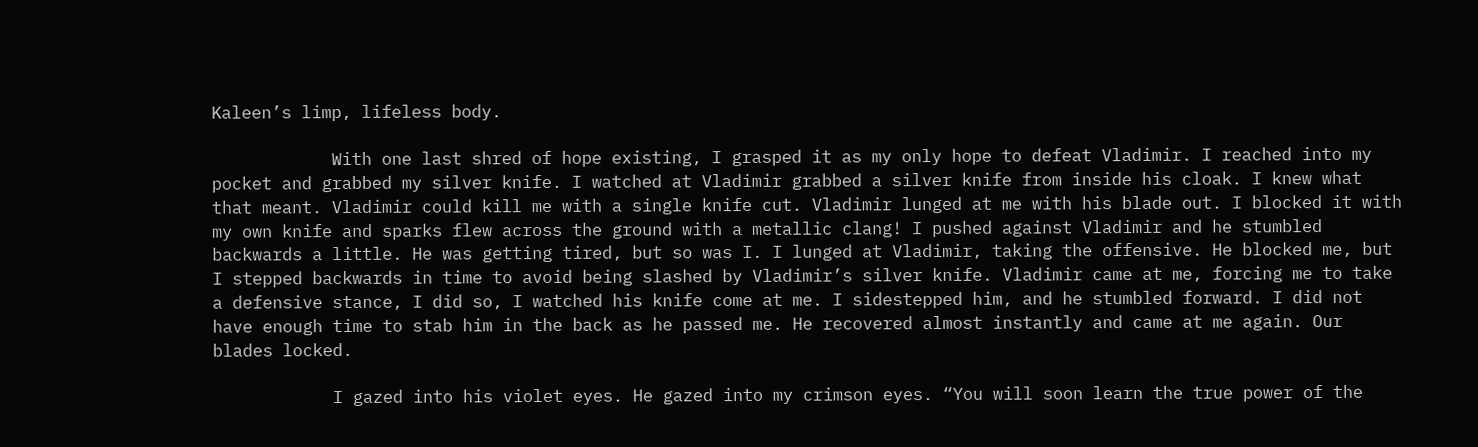Kaleen’s limp, lifeless body.

            With one last shred of hope existing, I grasped it as my only hope to defeat Vladimir. I reached into my pocket and grabbed my silver knife. I watched at Vladimir grabbed a silver knife from inside his cloak. I knew what that meant. Vladimir could kill me with a single knife cut. Vladimir lunged at me with his blade out. I blocked it with my own knife and sparks flew across the ground with a metallic clang! I pushed against Vladimir and he stumbled backwards a little. He was getting tired, but so was I. I lunged at Vladimir, taking the offensive. He blocked me, but I stepped backwards in time to avoid being slashed by Vladimir’s silver knife. Vladimir came at me, forcing me to take a defensive stance, I did so, I watched his knife come at me. I sidestepped him, and he stumbled forward. I did not have enough time to stab him in the back as he passed me. He recovered almost instantly and came at me again. Our blades locked.

            I gazed into his violet eyes. He gazed into my crimson eyes. “You will soon learn the true power of the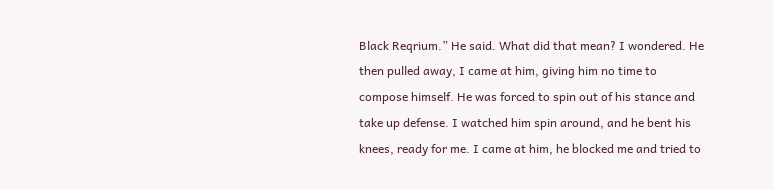Black Reqrium.” He said. What did that mean? I wondered. He then pulled away, I came at him, giving him no time to compose himself. He was forced to spin out of his stance and take up defense. I watched him spin around, and he bent his knees, ready for me. I came at him, he blocked me and tried to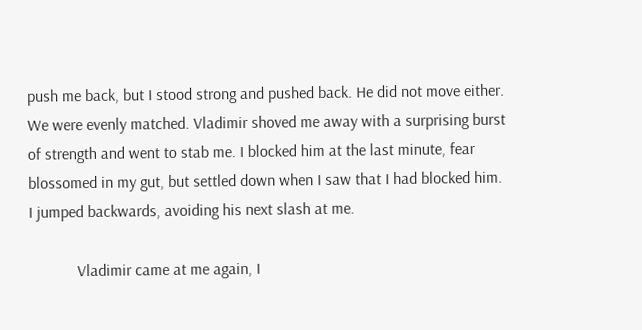push me back, but I stood strong and pushed back. He did not move either. We were evenly matched. Vladimir shoved me away with a surprising burst of strength and went to stab me. I blocked him at the last minute, fear blossomed in my gut, but settled down when I saw that I had blocked him. I jumped backwards, avoiding his next slash at me.

            Vladimir came at me again, I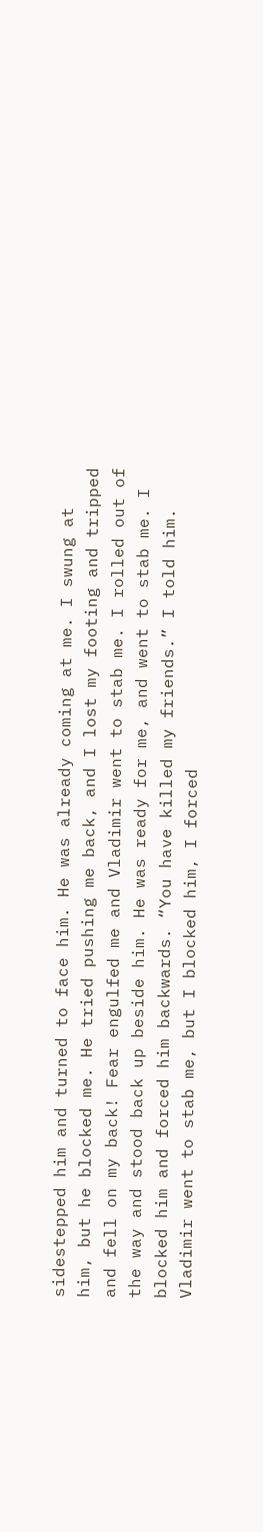sidestepped him and turned to face him. He was already coming at me. I swung at him, but he blocked me. He tried pushing me back, and I lost my footing and tripped and fell on my back! Fear engulfed me and Vladimir went to stab me. I rolled out of the way and stood back up beside him. He was ready for me, and went to stab me. I blocked him and forced him backwards. “You have killed my friends.” I told him. Vladimir went to stab me, but I blocked him, I forced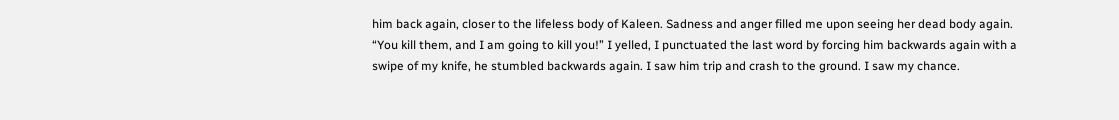him back again, closer to the lifeless body of Kaleen. Sadness and anger filled me upon seeing her dead body again. “You kill them, and I am going to kill you!” I yelled, I punctuated the last word by forcing him backwards again with a swipe of my knife, he stumbled backwards again. I saw him trip and crash to the ground. I saw my chance.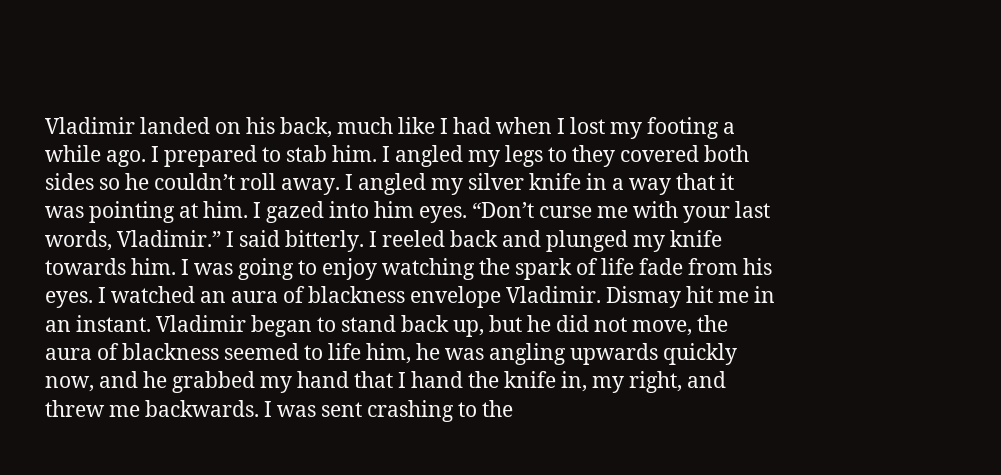Vladimir landed on his back, much like I had when I lost my footing a while ago. I prepared to stab him. I angled my legs to they covered both sides so he couldn’t roll away. I angled my silver knife in a way that it was pointing at him. I gazed into him eyes. “Don’t curse me with your last words, Vladimir.” I said bitterly. I reeled back and plunged my knife towards him. I was going to enjoy watching the spark of life fade from his eyes. I watched an aura of blackness envelope Vladimir. Dismay hit me in an instant. Vladimir began to stand back up, but he did not move, the aura of blackness seemed to life him, he was angling upwards quickly now, and he grabbed my hand that I hand the knife in, my right, and threw me backwards. I was sent crashing to the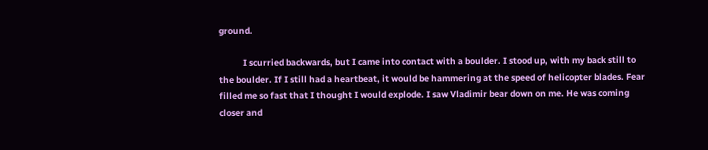ground.

            I scurried backwards, but I came into contact with a boulder. I stood up, with my back still to the boulder. If I still had a heartbeat, it would be hammering at the speed of helicopter blades. Fear filled me so fast that I thought I would explode. I saw Vladimir bear down on me. He was coming closer and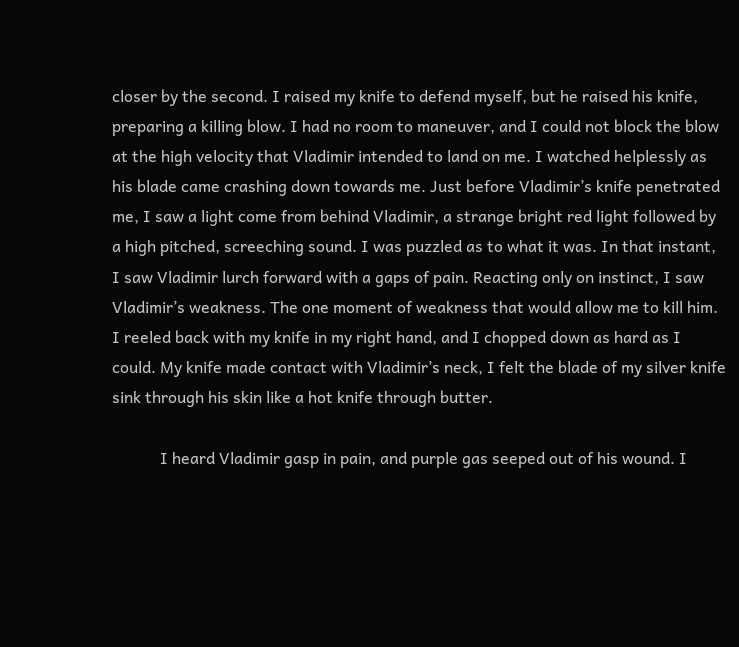closer by the second. I raised my knife to defend myself, but he raised his knife, preparing a killing blow. I had no room to maneuver, and I could not block the blow at the high velocity that Vladimir intended to land on me. I watched helplessly as his blade came crashing down towards me. Just before Vladimir’s knife penetrated me, I saw a light come from behind Vladimir, a strange bright red light followed by a high pitched, screeching sound. I was puzzled as to what it was. In that instant, I saw Vladimir lurch forward with a gaps of pain. Reacting only on instinct, I saw Vladimir’s weakness. The one moment of weakness that would allow me to kill him. I reeled back with my knife in my right hand, and I chopped down as hard as I could. My knife made contact with Vladimir’s neck, I felt the blade of my silver knife sink through his skin like a hot knife through butter.

            I heard Vladimir gasp in pain, and purple gas seeped out of his wound. I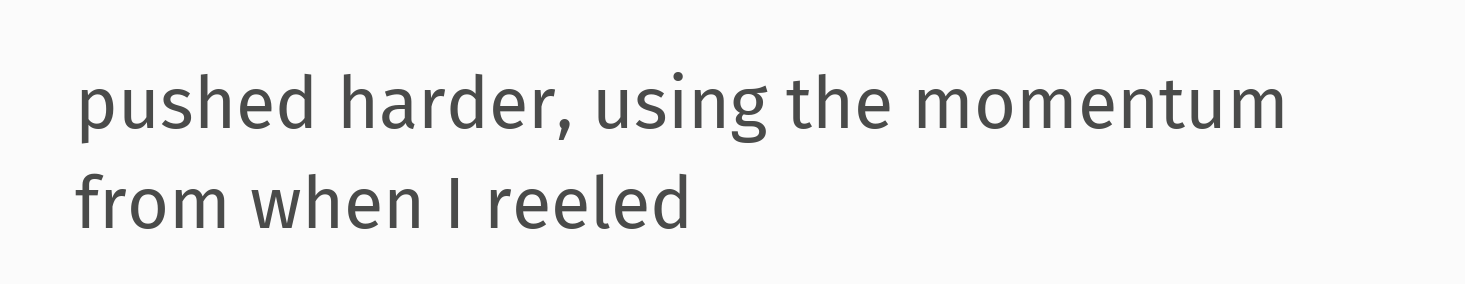pushed harder, using the momentum from when I reeled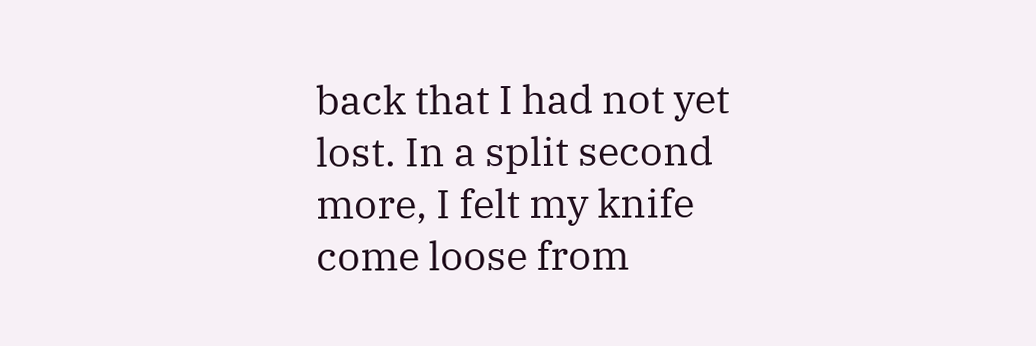back that I had not yet lost. In a split second more, I felt my knife come loose from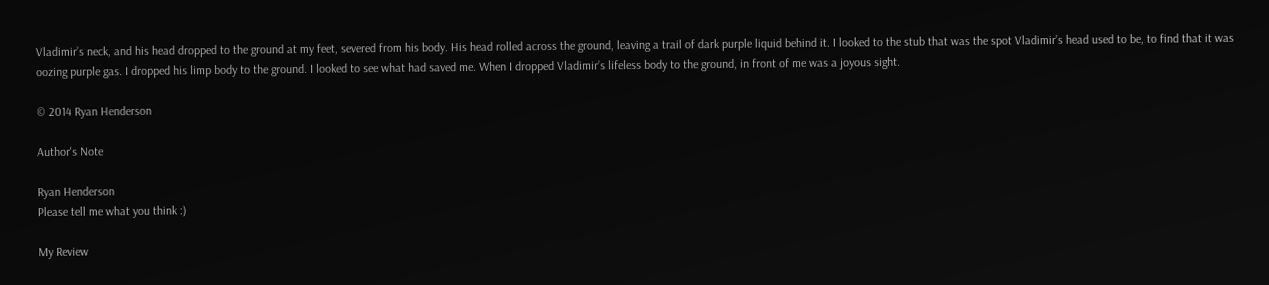Vladimir’s neck, and his head dropped to the ground at my feet, severed from his body. His head rolled across the ground, leaving a trail of dark purple liquid behind it. I looked to the stub that was the spot Vladimir’s head used to be, to find that it was oozing purple gas. I dropped his limp body to the ground. I looked to see what had saved me. When I dropped Vladimir’s lifeless body to the ground, in front of me was a joyous sight.

© 2014 Ryan Henderson

Author's Note

Ryan Henderson
Please tell me what you think :)

My Review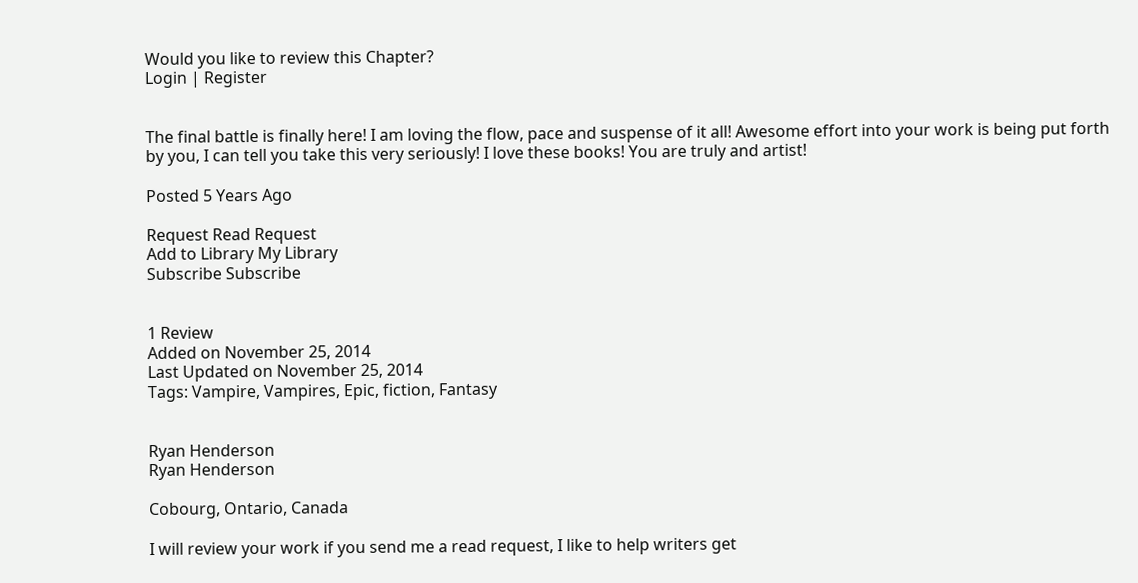Would you like to review this Chapter?
Login | Register


The final battle is finally here! I am loving the flow, pace and suspense of it all! Awesome effort into your work is being put forth by you, I can tell you take this very seriously! I love these books! You are truly and artist!

Posted 5 Years Ago

Request Read Request
Add to Library My Library
Subscribe Subscribe


1 Review
Added on November 25, 2014
Last Updated on November 25, 2014
Tags: Vampire, Vampires, Epic, fiction, Fantasy


Ryan Henderson
Ryan Henderson

Cobourg, Ontario, Canada

I will review your work if you send me a read request, I like to help writers get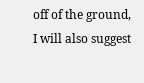off of the ground, I will also suggest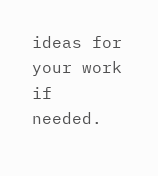ideas for your work if needed.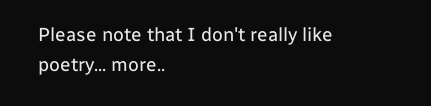Please note that I don't really like poetry... more..